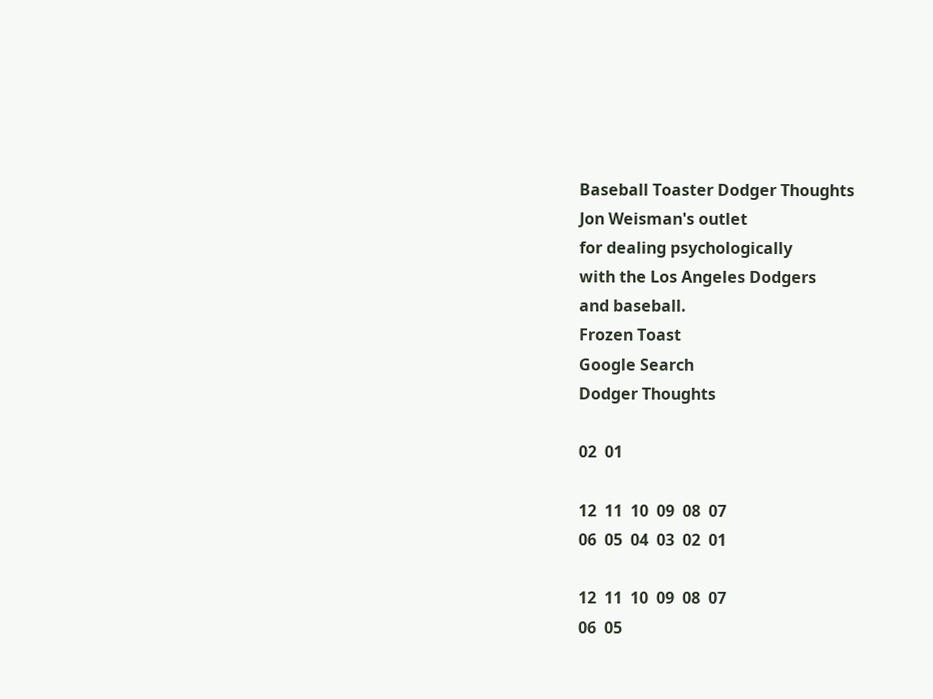Baseball Toaster Dodger Thoughts
Jon Weisman's outlet
for dealing psychologically
with the Los Angeles Dodgers
and baseball.
Frozen Toast
Google Search
Dodger Thoughts

02  01

12  11  10  09  08  07
06  05  04  03  02  01

12  11  10  09  08  07
06  05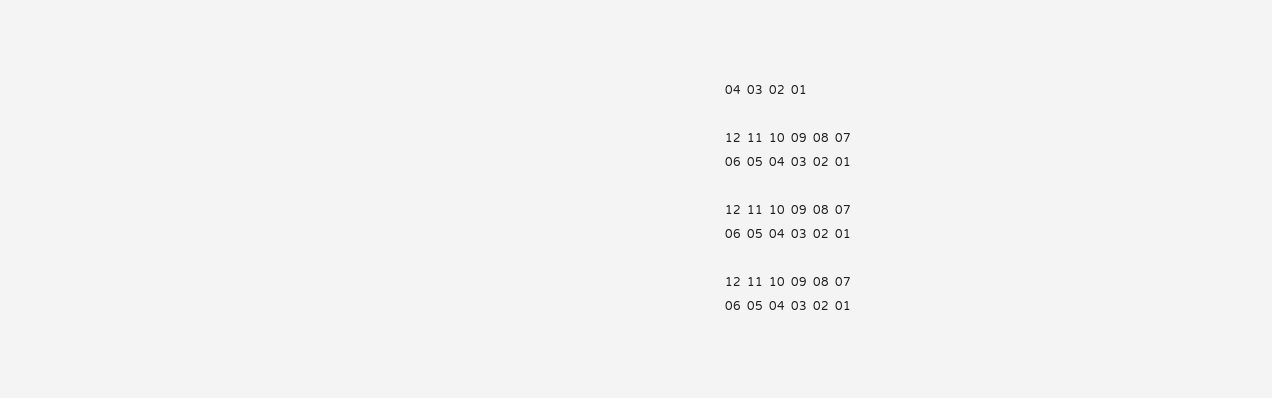04  03  02  01

12  11  10  09  08  07
06  05  04  03  02  01

12  11  10  09  08  07
06  05  04  03  02  01

12  11  10  09  08  07
06  05  04  03  02  01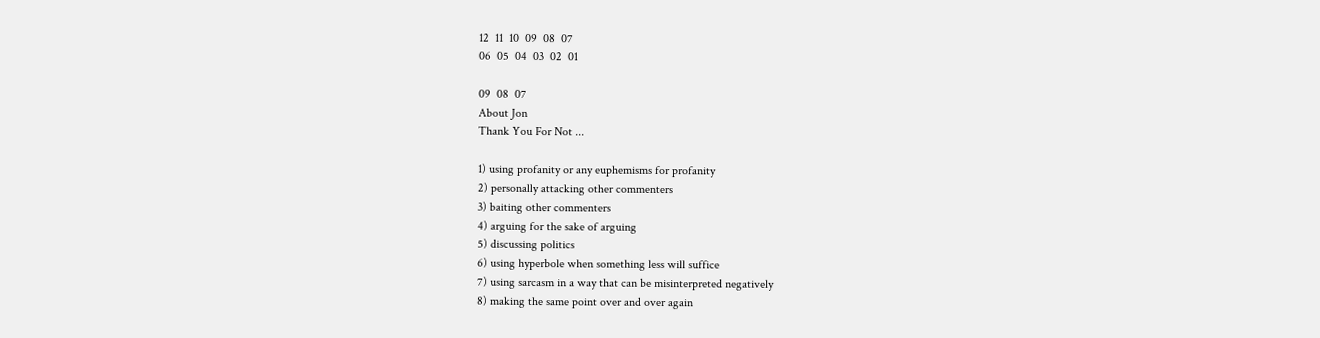12  11  10  09  08  07
06  05  04  03  02  01

09  08  07
About Jon
Thank You For Not ...

1) using profanity or any euphemisms for profanity
2) personally attacking other commenters
3) baiting other commenters
4) arguing for the sake of arguing
5) discussing politics
6) using hyperbole when something less will suffice
7) using sarcasm in a way that can be misinterpreted negatively
8) making the same point over and over again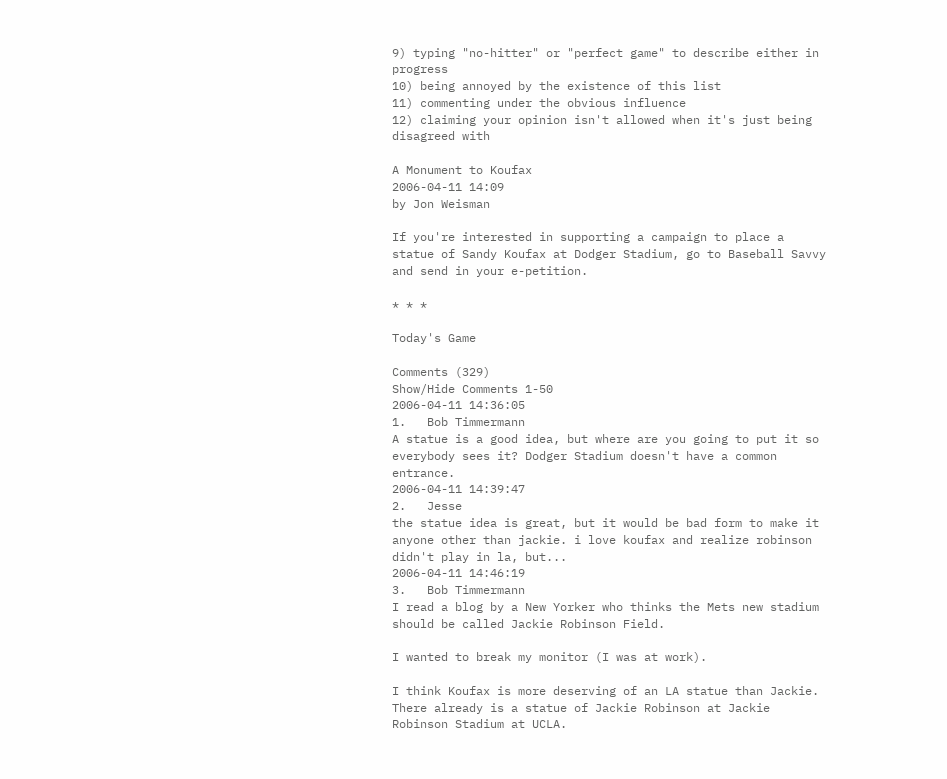9) typing "no-hitter" or "perfect game" to describe either in progress
10) being annoyed by the existence of this list
11) commenting under the obvious influence
12) claiming your opinion isn't allowed when it's just being disagreed with

A Monument to Koufax
2006-04-11 14:09
by Jon Weisman

If you're interested in supporting a campaign to place a statue of Sandy Koufax at Dodger Stadium, go to Baseball Savvy and send in your e-petition.

* * *

Today's Game

Comments (329)
Show/Hide Comments 1-50
2006-04-11 14:36:05
1.   Bob Timmermann
A statue is a good idea, but where are you going to put it so everybody sees it? Dodger Stadium doesn't have a common entrance.
2006-04-11 14:39:47
2.   Jesse
the statue idea is great, but it would be bad form to make it anyone other than jackie. i love koufax and realize robinson didn't play in la, but...
2006-04-11 14:46:19
3.   Bob Timmermann
I read a blog by a New Yorker who thinks the Mets new stadium should be called Jackie Robinson Field.

I wanted to break my monitor (I was at work).

I think Koufax is more deserving of an LA statue than Jackie.
There already is a statue of Jackie Robinson at Jackie Robinson Stadium at UCLA.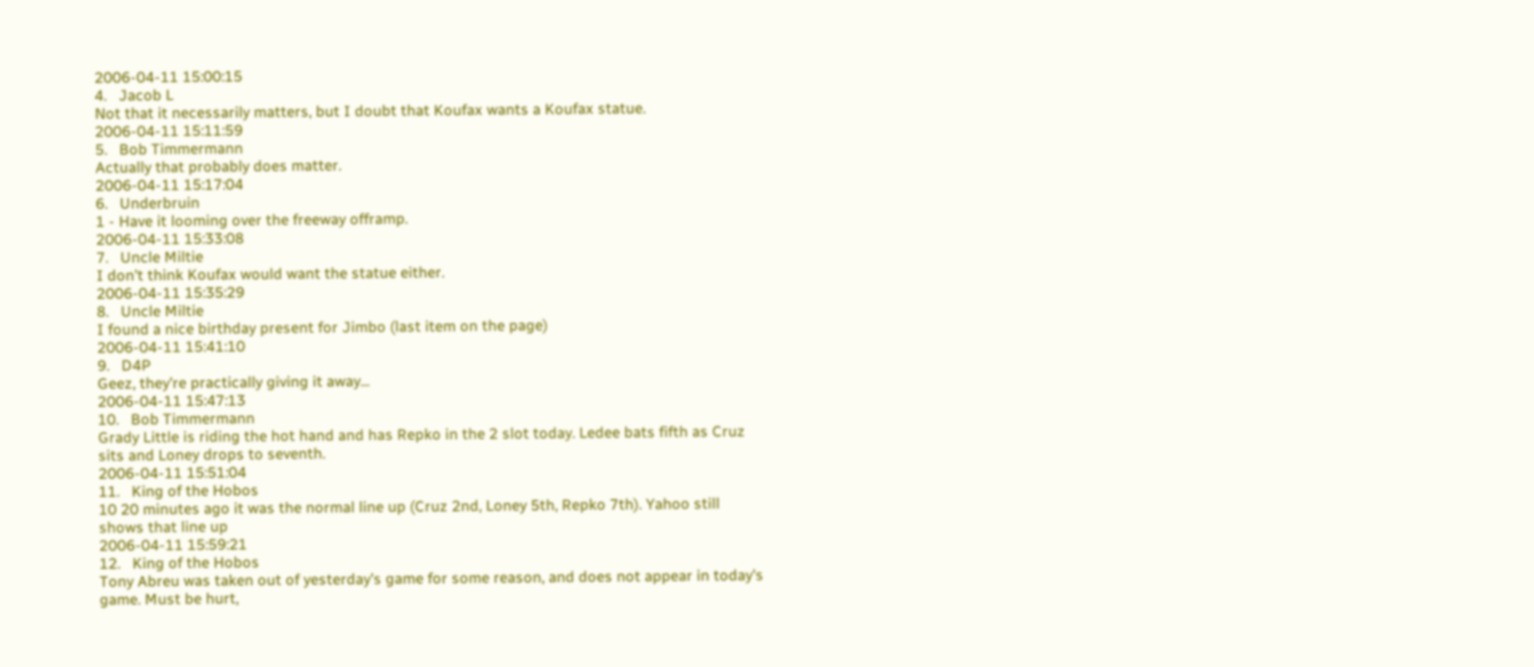2006-04-11 15:00:15
4.   Jacob L
Not that it necessarily matters, but I doubt that Koufax wants a Koufax statue.
2006-04-11 15:11:59
5.   Bob Timmermann
Actually that probably does matter.
2006-04-11 15:17:04
6.   Underbruin
1 - Have it looming over the freeway offramp.
2006-04-11 15:33:08
7.   Uncle Miltie
I don't think Koufax would want the statue either.
2006-04-11 15:35:29
8.   Uncle Miltie
I found a nice birthday present for Jimbo (last item on the page)
2006-04-11 15:41:10
9.   D4P
Geez, they're practically giving it away...
2006-04-11 15:47:13
10.   Bob Timmermann
Grady Little is riding the hot hand and has Repko in the 2 slot today. Ledee bats fifth as Cruz sits and Loney drops to seventh.
2006-04-11 15:51:04
11.   King of the Hobos
10 20 minutes ago it was the normal line up (Cruz 2nd, Loney 5th, Repko 7th). Yahoo still shows that line up
2006-04-11 15:59:21
12.   King of the Hobos
Tony Abreu was taken out of yesterday's game for some reason, and does not appear in today's game. Must be hurt,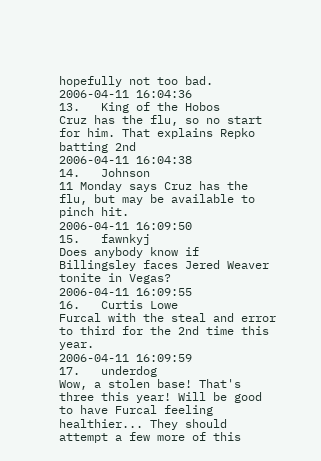hopefully not too bad.
2006-04-11 16:04:36
13.   King of the Hobos
Cruz has the flu, so no start for him. That explains Repko batting 2nd
2006-04-11 16:04:38
14.   Johnson
11 Monday says Cruz has the flu, but may be available to pinch hit.
2006-04-11 16:09:50
15.   fawnkyj
Does anybody know if Billingsley faces Jered Weaver tonite in Vegas?
2006-04-11 16:09:55
16.   Curtis Lowe
Furcal with the steal and error to third for the 2nd time this year.
2006-04-11 16:09:59
17.   underdog
Wow, a stolen base! That's three this year! Will be good to have Furcal feeling healthier... They should attempt a few more of this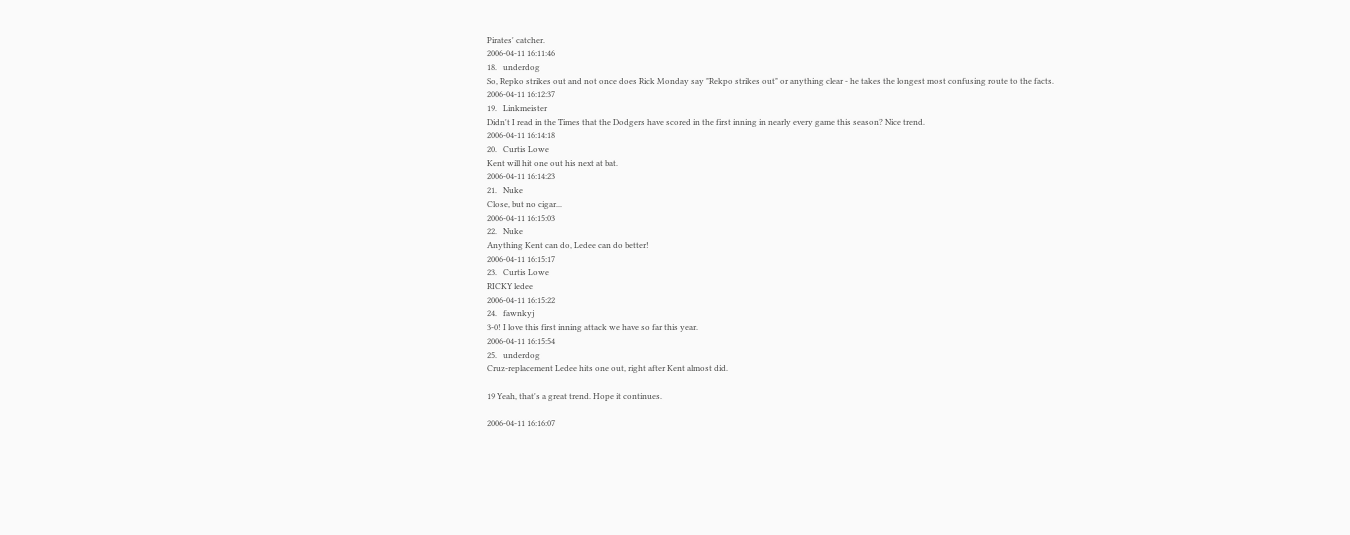Pirates' catcher.
2006-04-11 16:11:46
18.   underdog
So, Repko strikes out and not once does Rick Monday say "Rekpo strikes out" or anything clear - he takes the longest most confusing route to the facts.
2006-04-11 16:12:37
19.   Linkmeister
Didn't I read in the Times that the Dodgers have scored in the first inning in nearly every game this season? Nice trend.
2006-04-11 16:14:18
20.   Curtis Lowe
Kent will hit one out his next at bat.
2006-04-11 16:14:23
21.   Nuke
Close, but no cigar...
2006-04-11 16:15:03
22.   Nuke
Anything Kent can do, Ledee can do better!
2006-04-11 16:15:17
23.   Curtis Lowe
RICKY ledee
2006-04-11 16:15:22
24.   fawnkyj
3-0! I love this first inning attack we have so far this year.
2006-04-11 16:15:54
25.   underdog
Cruz-replacement Ledee hits one out, right after Kent almost did.

19 Yeah, that's a great trend. Hope it continues.

2006-04-11 16:16:07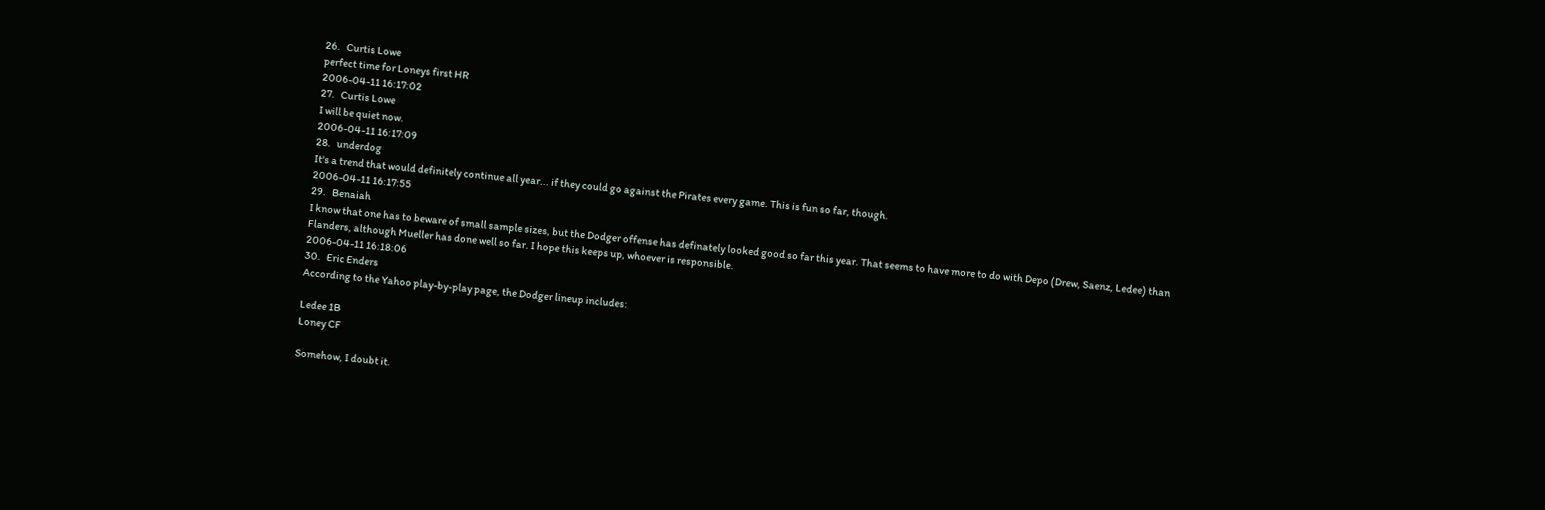26.   Curtis Lowe
perfect time for Loneys first HR
2006-04-11 16:17:02
27.   Curtis Lowe
I will be quiet now.
2006-04-11 16:17:09
28.   underdog
It's a trend that would definitely continue all year... if they could go against the Pirates every game. This is fun so far, though.
2006-04-11 16:17:55
29.   Benaiah
I know that one has to beware of small sample sizes, but the Dodger offense has definately looked good so far this year. That seems to have more to do with Depo (Drew, Saenz, Ledee) than Flanders, although Mueller has done well so far. I hope this keeps up, whoever is responsible.
2006-04-11 16:18:06
30.   Eric Enders
According to the Yahoo play-by-play page, the Dodger lineup includes:

Ledee 1B
Loney CF

Somehow, I doubt it.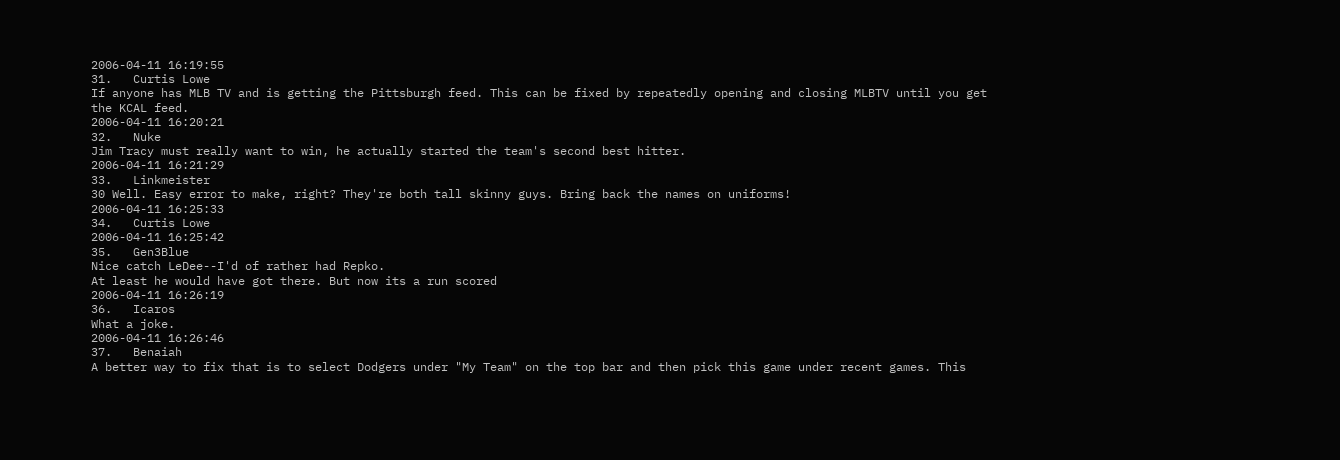2006-04-11 16:19:55
31.   Curtis Lowe
If anyone has MLB TV and is getting the Pittsburgh feed. This can be fixed by repeatedly opening and closing MLBTV until you get the KCAL feed.
2006-04-11 16:20:21
32.   Nuke
Jim Tracy must really want to win, he actually started the team's second best hitter.
2006-04-11 16:21:29
33.   Linkmeister
30 Well. Easy error to make, right? They're both tall skinny guys. Bring back the names on uniforms!
2006-04-11 16:25:33
34.   Curtis Lowe
2006-04-11 16:25:42
35.   Gen3Blue
Nice catch LeDee--I'd of rather had Repko.
At least he would have got there. But now its a run scored
2006-04-11 16:26:19
36.   Icaros
What a joke.
2006-04-11 16:26:46
37.   Benaiah
A better way to fix that is to select Dodgers under "My Team" on the top bar and then pick this game under recent games. This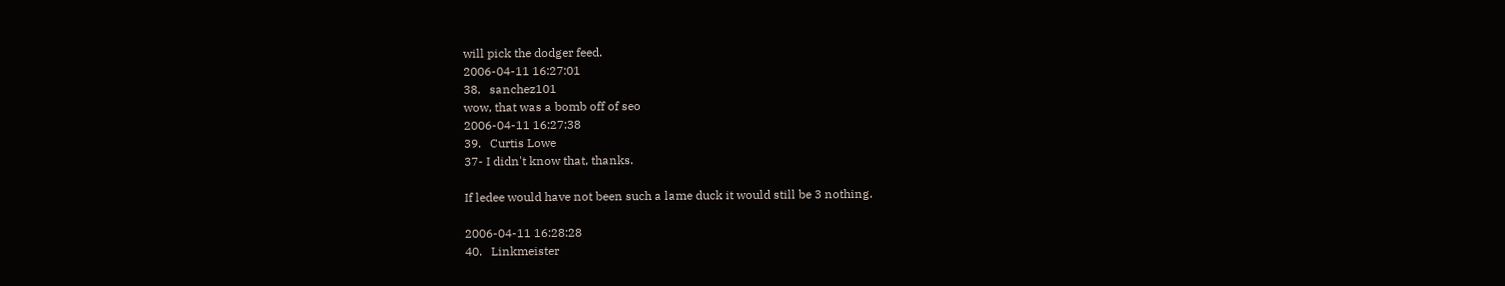will pick the dodger feed.
2006-04-11 16:27:01
38.   sanchez101
wow, that was a bomb off of seo
2006-04-11 16:27:38
39.   Curtis Lowe
37- I didn't know that, thanks.

If ledee would have not been such a lame duck it would still be 3 nothing.

2006-04-11 16:28:28
40.   Linkmeister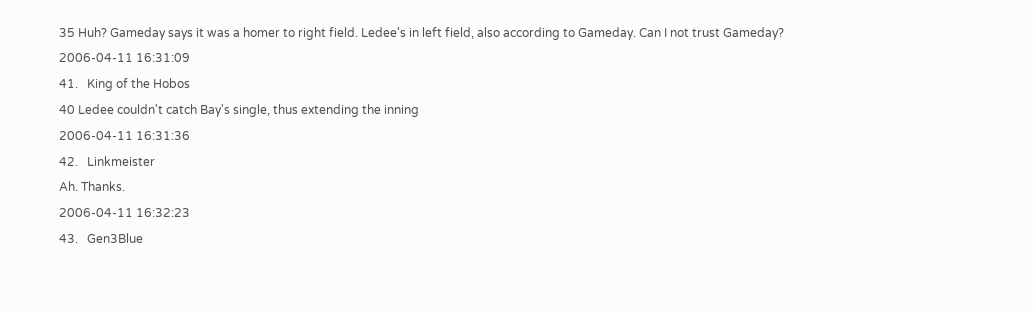35 Huh? Gameday says it was a homer to right field. Ledee's in left field, also according to Gameday. Can I not trust Gameday?
2006-04-11 16:31:09
41.   King of the Hobos
40 Ledee couldn't catch Bay's single, thus extending the inning
2006-04-11 16:31:36
42.   Linkmeister
Ah. Thanks.
2006-04-11 16:32:23
43.   Gen3Blue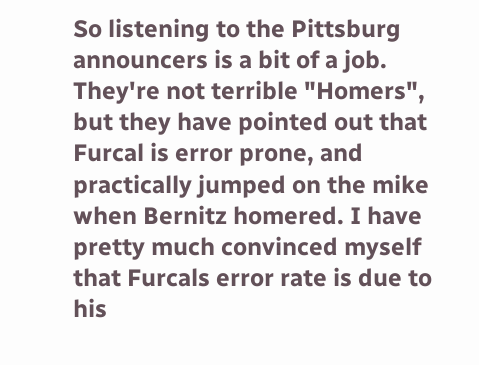So listening to the Pittsburg announcers is a bit of a job. They're not terrible "Homers",
but they have pointed out that Furcal is error prone, and practically jumped on the mike when Bernitz homered. I have pretty much convinced myself that Furcals error rate is due to his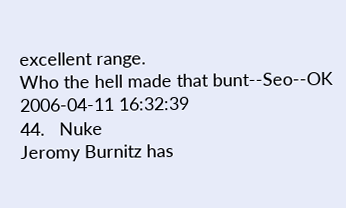excellent range.
Who the hell made that bunt--Seo--OK
2006-04-11 16:32:39
44.   Nuke
Jeromy Burnitz has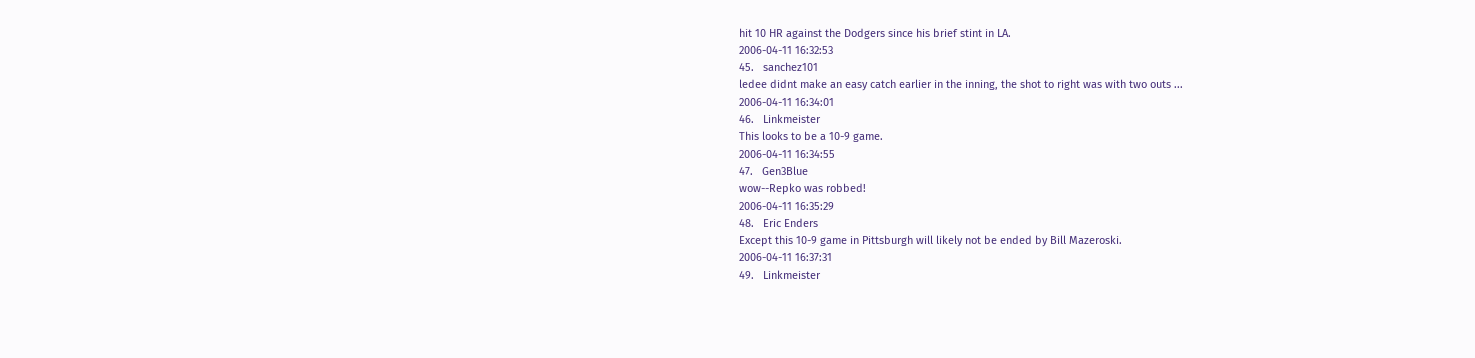hit 10 HR against the Dodgers since his brief stint in LA.
2006-04-11 16:32:53
45.   sanchez101
ledee didnt make an easy catch earlier in the inning, the shot to right was with two outs ...
2006-04-11 16:34:01
46.   Linkmeister
This looks to be a 10-9 game.
2006-04-11 16:34:55
47.   Gen3Blue
wow--Repko was robbed!
2006-04-11 16:35:29
48.   Eric Enders
Except this 10-9 game in Pittsburgh will likely not be ended by Bill Mazeroski.
2006-04-11 16:37:31
49.   Linkmeister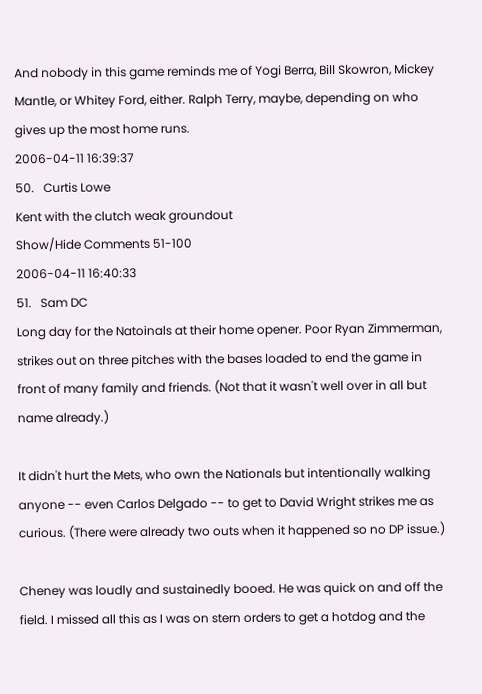And nobody in this game reminds me of Yogi Berra, Bill Skowron, Mickey Mantle, or Whitey Ford, either. Ralph Terry, maybe, depending on who gives up the most home runs.
2006-04-11 16:39:37
50.   Curtis Lowe
Kent with the clutch weak groundout
Show/Hide Comments 51-100
2006-04-11 16:40:33
51.   Sam DC
Long day for the Natoinals at their home opener. Poor Ryan Zimmerman, strikes out on three pitches with the bases loaded to end the game in front of many family and friends. (Not that it wasn't well over in all but name already.)

It didn't hurt the Mets, who own the Nationals but intentionally walking anyone -- even Carlos Delgado -- to get to David Wright strikes me as curious. (There were already two outs when it happened so no DP issue.)

Cheney was loudly and sustainedly booed. He was quick on and off the field. I missed all this as I was on stern orders to get a hotdog and the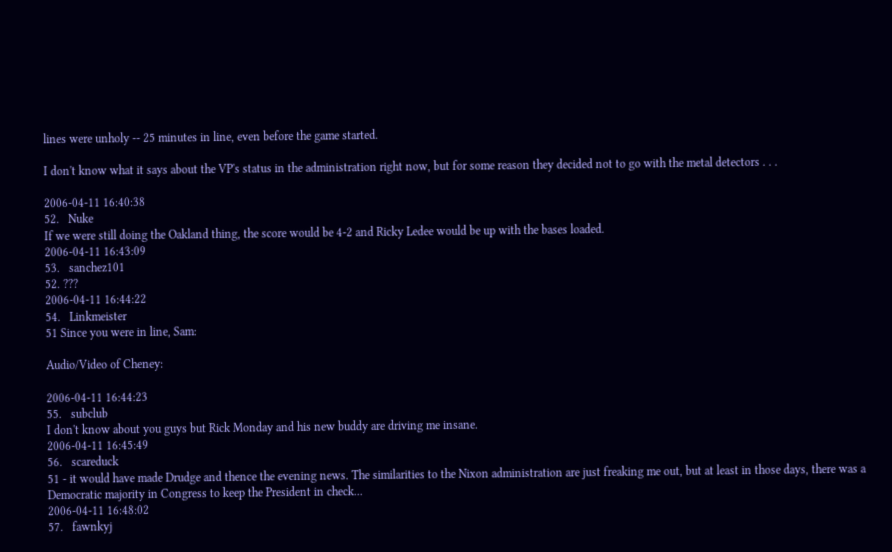lines were unholy -- 25 minutes in line, even before the game started.

I don't know what it says about the VP's status in the administration right now, but for some reason they decided not to go with the metal detectors . . .

2006-04-11 16:40:38
52.   Nuke
If we were still doing the Oakland thing, the score would be 4-2 and Ricky Ledee would be up with the bases loaded.
2006-04-11 16:43:09
53.   sanchez101
52. ???
2006-04-11 16:44:22
54.   Linkmeister
51 Since you were in line, Sam:

Audio/Video of Cheney:

2006-04-11 16:44:23
55.   subclub
I don't know about you guys but Rick Monday and his new buddy are driving me insane.
2006-04-11 16:45:49
56.   scareduck
51 - it would have made Drudge and thence the evening news. The similarities to the Nixon administration are just freaking me out, but at least in those days, there was a Democratic majority in Congress to keep the President in check...
2006-04-11 16:48:02
57.   fawnkyj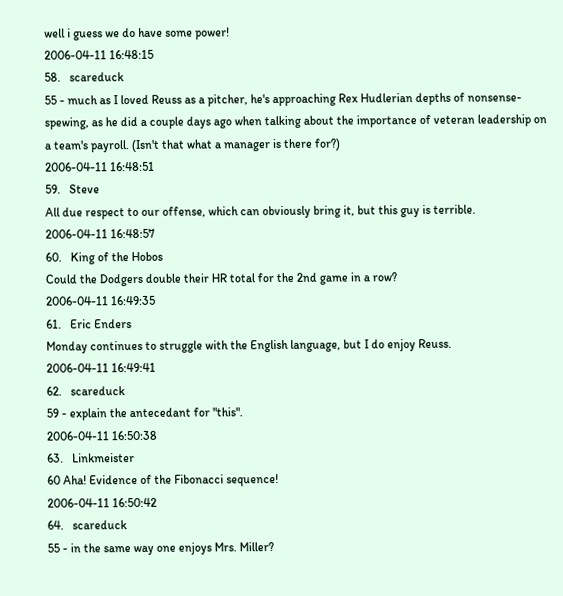well i guess we do have some power!
2006-04-11 16:48:15
58.   scareduck
55 - much as I loved Reuss as a pitcher, he's approaching Rex Hudlerian depths of nonsense-spewing, as he did a couple days ago when talking about the importance of veteran leadership on a team's payroll. (Isn't that what a manager is there for?)
2006-04-11 16:48:51
59.   Steve
All due respect to our offense, which can obviously bring it, but this guy is terrible.
2006-04-11 16:48:57
60.   King of the Hobos
Could the Dodgers double their HR total for the 2nd game in a row?
2006-04-11 16:49:35
61.   Eric Enders
Monday continues to struggle with the English language, but I do enjoy Reuss.
2006-04-11 16:49:41
62.   scareduck
59 - explain the antecedant for "this".
2006-04-11 16:50:38
63.   Linkmeister
60 Aha! Evidence of the Fibonacci sequence!
2006-04-11 16:50:42
64.   scareduck
55 - in the same way one enjoys Mrs. Miller?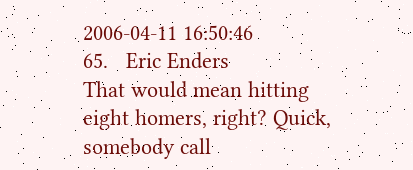2006-04-11 16:50:46
65.   Eric Enders
That would mean hitting eight homers, right? Quick, somebody call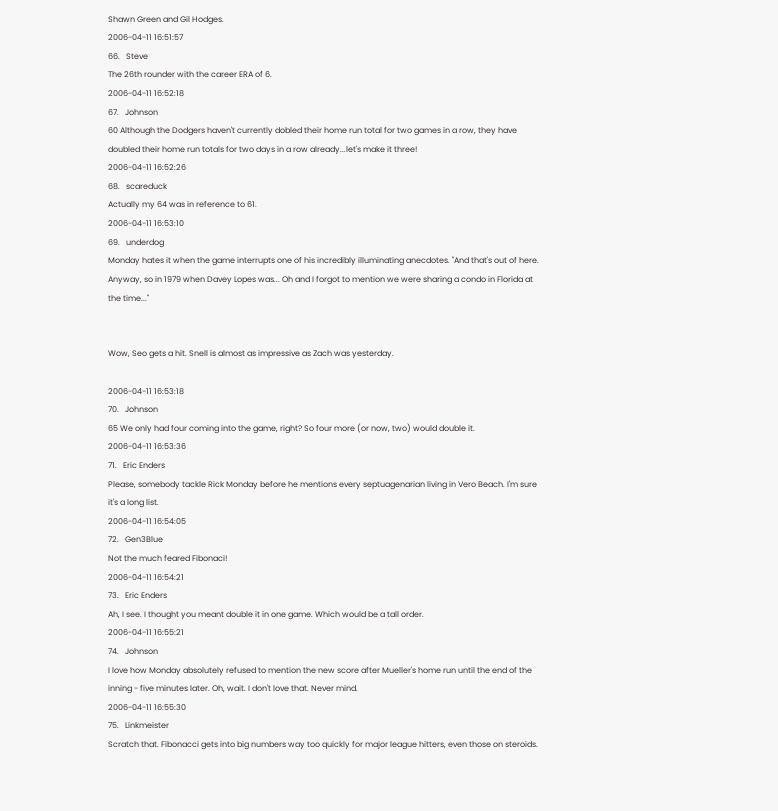Shawn Green and Gil Hodges.
2006-04-11 16:51:57
66.   Steve
The 26th rounder with the career ERA of 6.
2006-04-11 16:52:18
67.   Johnson
60 Although the Dodgers haven't currently dobled their home run total for two games in a row, they have doubled their home run totals for two days in a row already...let's make it three!
2006-04-11 16:52:26
68.   scareduck
Actually my 64 was in reference to 61.
2006-04-11 16:53:10
69.   underdog
Monday hates it when the game interrupts one of his incredibly illuminating anecdotes. "And that's out of here. Anyway, so in 1979 when Davey Lopes was... Oh and I forgot to mention we were sharing a condo in Florida at the time..."


Wow, Seo gets a hit. Snell is almost as impressive as Zach was yesterday.

2006-04-11 16:53:18
70.   Johnson
65 We only had four coming into the game, right? So four more (or now, two) would double it.
2006-04-11 16:53:36
71.   Eric Enders
Please, somebody tackle Rick Monday before he mentions every septuagenarian living in Vero Beach. I'm sure it's a long list.
2006-04-11 16:54:05
72.   Gen3Blue
Not the much feared Fibonaci!
2006-04-11 16:54:21
73.   Eric Enders
Ah, I see. I thought you meant double it in one game. Which would be a tall order.
2006-04-11 16:55:21
74.   Johnson
I love how Monday absolutely refused to mention the new score after Mueller's home run until the end of the inning - five minutes later. Oh, wait. I don't love that. Never mind.
2006-04-11 16:55:30
75.   Linkmeister
Scratch that. Fibonacci gets into big numbers way too quickly for major league hitters, even those on steroids.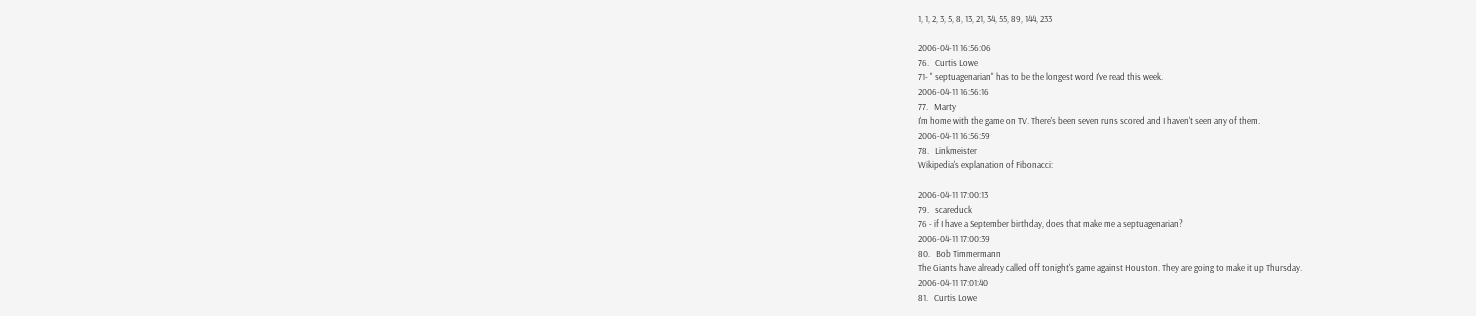1, 1, 2, 3, 5, 8, 13, 21, 34, 55, 89, 144, 233

2006-04-11 16:56:06
76.   Curtis Lowe
71- " septuagenarian" has to be the longest word I've read this week.
2006-04-11 16:56:16
77.   Marty
I'm home with the game on TV. There's been seven runs scored and I haven't seen any of them.
2006-04-11 16:56:59
78.   Linkmeister
Wikipedia's explanation of Fibonacci:

2006-04-11 17:00:13
79.   scareduck
76 - if I have a September birthday, does that make me a septuagenarian?
2006-04-11 17:00:39
80.   Bob Timmermann
The Giants have already called off tonight's game against Houston. They are going to make it up Thursday.
2006-04-11 17:01:40
81.   Curtis Lowe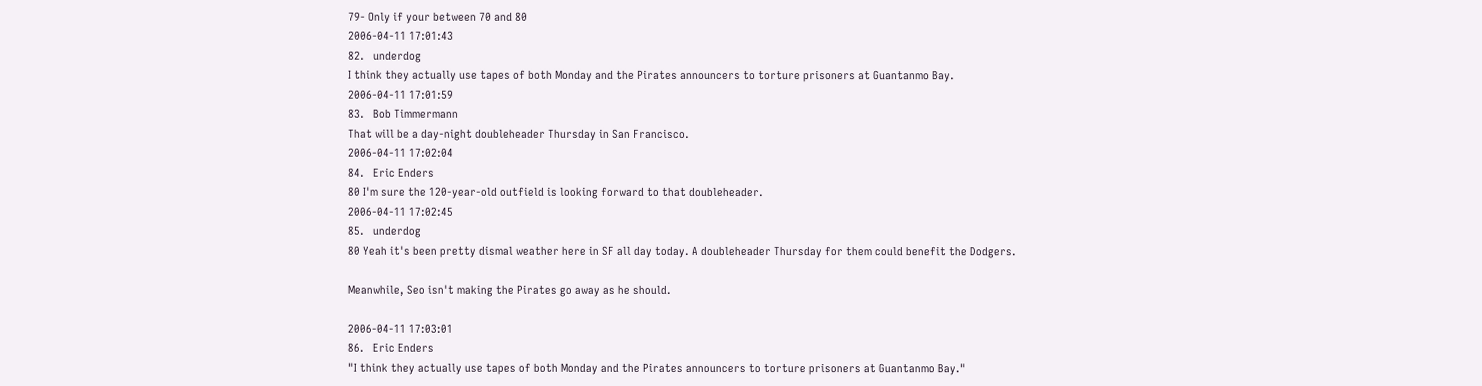79- Only if your between 70 and 80
2006-04-11 17:01:43
82.   underdog
I think they actually use tapes of both Monday and the Pirates announcers to torture prisoners at Guantanmo Bay.
2006-04-11 17:01:59
83.   Bob Timmermann
That will be a day-night doubleheader Thursday in San Francisco.
2006-04-11 17:02:04
84.   Eric Enders
80 I'm sure the 120-year-old outfield is looking forward to that doubleheader.
2006-04-11 17:02:45
85.   underdog
80 Yeah it's been pretty dismal weather here in SF all day today. A doubleheader Thursday for them could benefit the Dodgers.

Meanwhile, Seo isn't making the Pirates go away as he should.

2006-04-11 17:03:01
86.   Eric Enders
"I think they actually use tapes of both Monday and the Pirates announcers to torture prisoners at Guantanmo Bay."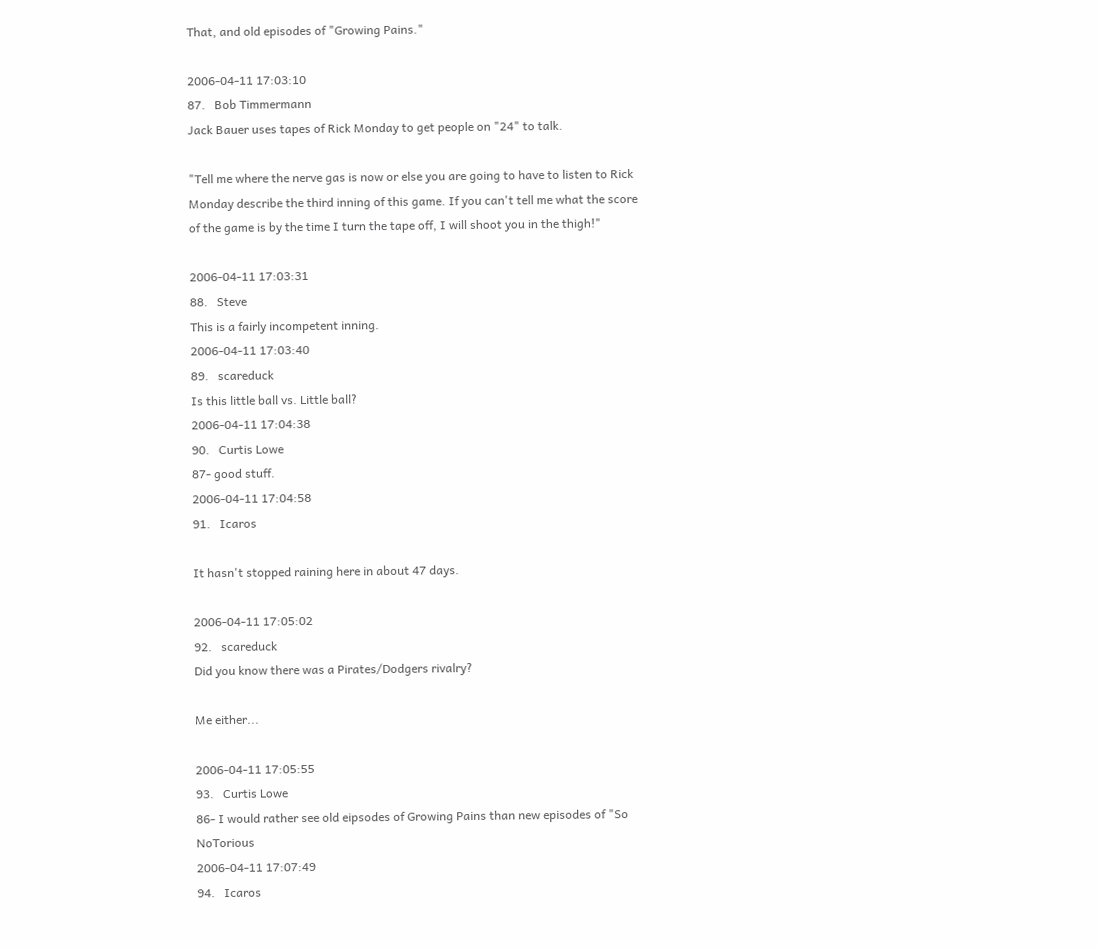That, and old episodes of "Growing Pains."

2006-04-11 17:03:10
87.   Bob Timmermann
Jack Bauer uses tapes of Rick Monday to get people on "24" to talk.

"Tell me where the nerve gas is now or else you are going to have to listen to Rick Monday describe the third inning of this game. If you can't tell me what the score of the game is by the time I turn the tape off, I will shoot you in the thigh!"

2006-04-11 17:03:31
88.   Steve
This is a fairly incompetent inning.
2006-04-11 17:03:40
89.   scareduck
Is this little ball vs. Little ball?
2006-04-11 17:04:38
90.   Curtis Lowe
87- good stuff.
2006-04-11 17:04:58
91.   Icaros

It hasn't stopped raining here in about 47 days.

2006-04-11 17:05:02
92.   scareduck
Did you know there was a Pirates/Dodgers rivalry?

Me either...

2006-04-11 17:05:55
93.   Curtis Lowe
86- I would rather see old eipsodes of Growing Pains than new episodes of "So NoTorious
2006-04-11 17:07:49
94.   Icaros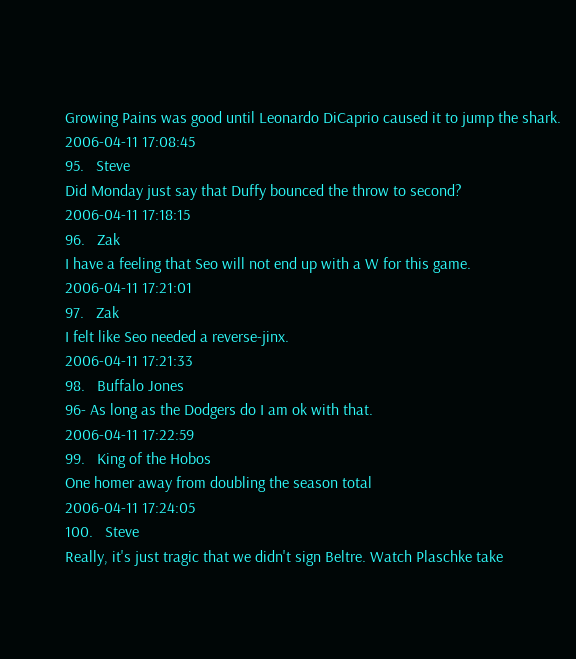Growing Pains was good until Leonardo DiCaprio caused it to jump the shark.
2006-04-11 17:08:45
95.   Steve
Did Monday just say that Duffy bounced the throw to second?
2006-04-11 17:18:15
96.   Zak
I have a feeling that Seo will not end up with a W for this game.
2006-04-11 17:21:01
97.   Zak
I felt like Seo needed a reverse-jinx.
2006-04-11 17:21:33
98.   Buffalo Jones
96- As long as the Dodgers do I am ok with that.
2006-04-11 17:22:59
99.   King of the Hobos
One homer away from doubling the season total
2006-04-11 17:24:05
100.   Steve
Really, it's just tragic that we didn't sign Beltre. Watch Plaschke take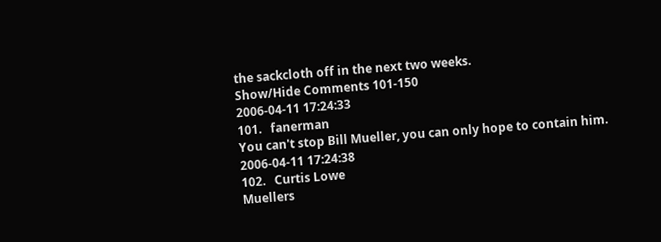the sackcloth off in the next two weeks.
Show/Hide Comments 101-150
2006-04-11 17:24:33
101.   fanerman
You can't stop Bill Mueller, you can only hope to contain him.
2006-04-11 17:24:38
102.   Curtis Lowe
Muellers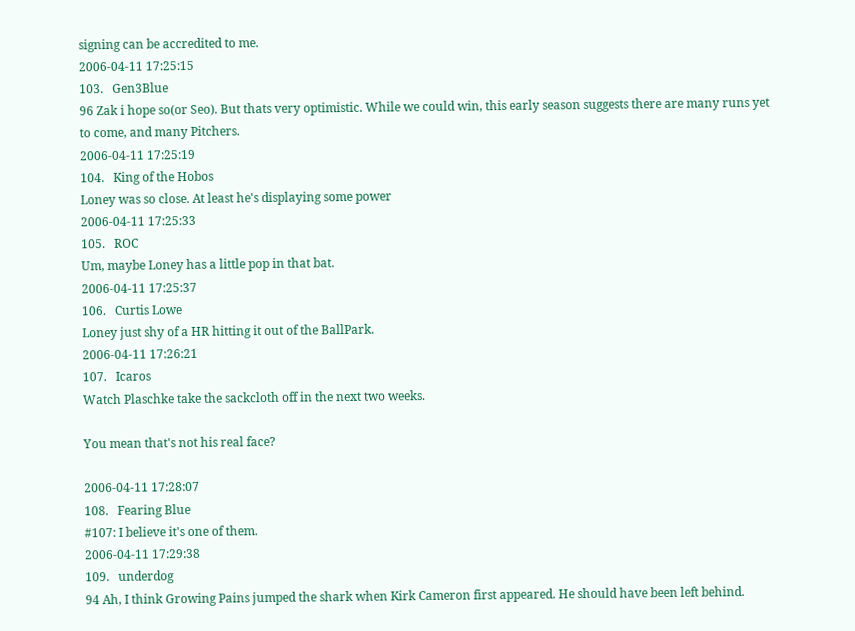signing can be accredited to me.
2006-04-11 17:25:15
103.   Gen3Blue
96 Zak i hope so(or Seo). But thats very optimistic. While we could win, this early season suggests there are many runs yet to come, and many Pitchers.
2006-04-11 17:25:19
104.   King of the Hobos
Loney was so close. At least he's displaying some power
2006-04-11 17:25:33
105.   ROC
Um, maybe Loney has a little pop in that bat.
2006-04-11 17:25:37
106.   Curtis Lowe
Loney just shy of a HR hitting it out of the BallPark.
2006-04-11 17:26:21
107.   Icaros
Watch Plaschke take the sackcloth off in the next two weeks.

You mean that's not his real face?

2006-04-11 17:28:07
108.   Fearing Blue
#107: I believe it's one of them.
2006-04-11 17:29:38
109.   underdog
94 Ah, I think Growing Pains jumped the shark when Kirk Cameron first appeared. He should have been left behind.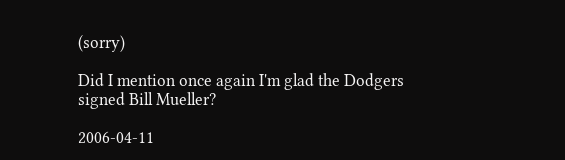(sorry)

Did I mention once again I'm glad the Dodgers signed Bill Mueller?

2006-04-11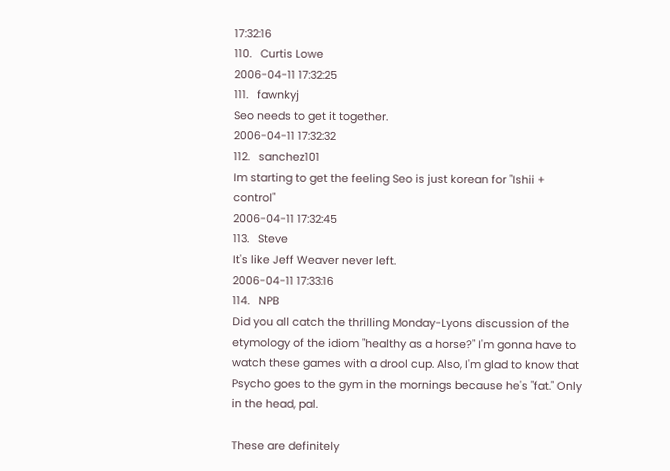17:32:16
110.   Curtis Lowe
2006-04-11 17:32:25
111.   fawnkyj
Seo needs to get it together.
2006-04-11 17:32:32
112.   sanchez101
Im starting to get the feeling Seo is just korean for "Ishii + control"
2006-04-11 17:32:45
113.   Steve
It's like Jeff Weaver never left.
2006-04-11 17:33:16
114.   NPB
Did you all catch the thrilling Monday-Lyons discussion of the etymology of the idiom "healthy as a horse?" I'm gonna have to watch these games with a drool cup. Also, I'm glad to know that Psycho goes to the gym in the mornings because he's "fat." Only in the head, pal.

These are definitely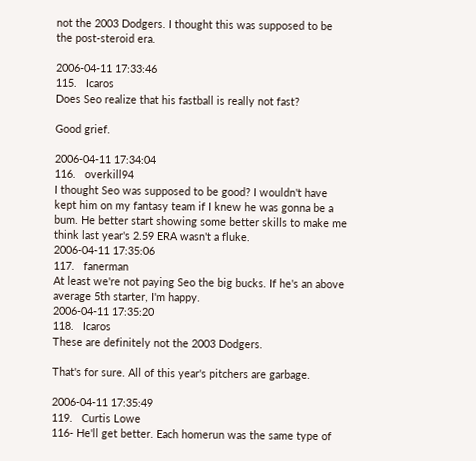not the 2003 Dodgers. I thought this was supposed to be the post-steroid era.

2006-04-11 17:33:46
115.   Icaros
Does Seo realize that his fastball is really not fast?

Good grief.

2006-04-11 17:34:04
116.   overkill94
I thought Seo was supposed to be good? I wouldn't have kept him on my fantasy team if I knew he was gonna be a bum. He better start showing some better skills to make me think last year's 2.59 ERA wasn't a fluke.
2006-04-11 17:35:06
117.   fanerman
At least we're not paying Seo the big bucks. If he's an above average 5th starter, I'm happy.
2006-04-11 17:35:20
118.   Icaros
These are definitely not the 2003 Dodgers.

That's for sure. All of this year's pitchers are garbage.

2006-04-11 17:35:49
119.   Curtis Lowe
116- He'll get better. Each homerun was the same type of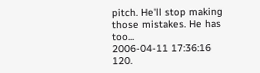pitch. He'll stop making those mistakes. He has too...
2006-04-11 17:36:16
120.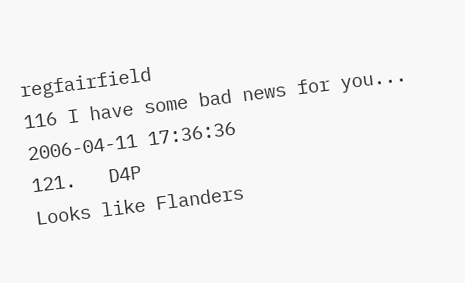regfairfield
116 I have some bad news for you...
2006-04-11 17:36:36
121.   D4P
Looks like Flanders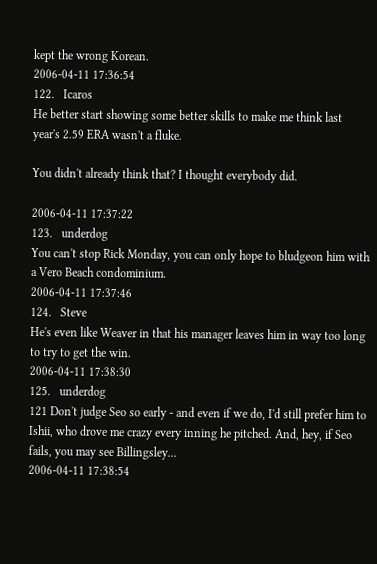kept the wrong Korean.
2006-04-11 17:36:54
122.   Icaros
He better start showing some better skills to make me think last year's 2.59 ERA wasn't a fluke.

You didn't already think that? I thought everybody did.

2006-04-11 17:37:22
123.   underdog
You can't stop Rick Monday, you can only hope to bludgeon him with a Vero Beach condominium.
2006-04-11 17:37:46
124.   Steve
He's even like Weaver in that his manager leaves him in way too long to try to get the win.
2006-04-11 17:38:30
125.   underdog
121 Don't judge Seo so early - and even if we do, I'd still prefer him to Ishii, who drove me crazy every inning he pitched. And, hey, if Seo fails, you may see Billingsley...
2006-04-11 17:38:54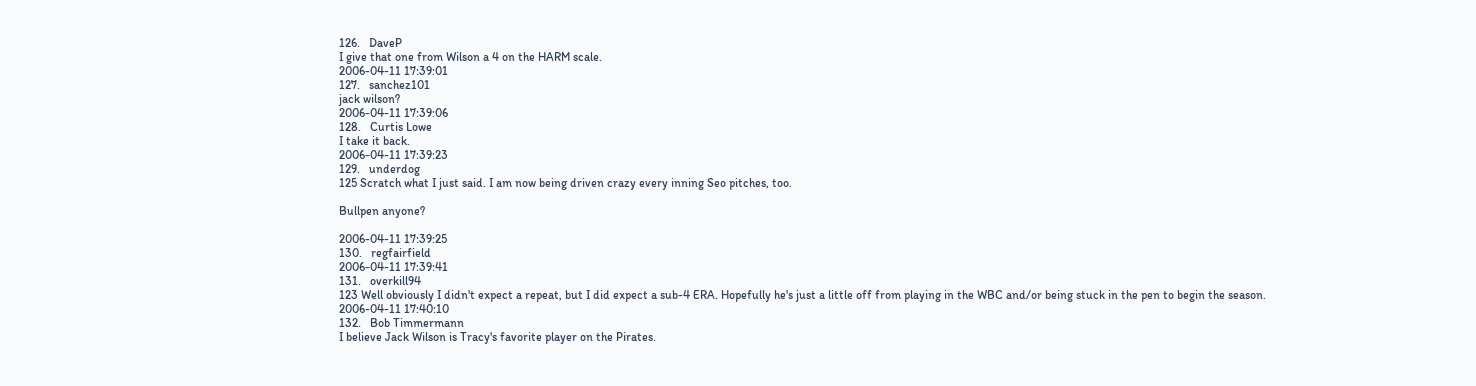126.   DaveP
I give that one from Wilson a 4 on the HARM scale.
2006-04-11 17:39:01
127.   sanchez101
jack wilson?
2006-04-11 17:39:06
128.   Curtis Lowe
I take it back.
2006-04-11 17:39:23
129.   underdog
125 Scratch what I just said. I am now being driven crazy every inning Seo pitches, too.

Bullpen anyone?

2006-04-11 17:39:25
130.   regfairfield
2006-04-11 17:39:41
131.   overkill94
123 Well obviously I didn't expect a repeat, but I did expect a sub-4 ERA. Hopefully he's just a little off from playing in the WBC and/or being stuck in the pen to begin the season.
2006-04-11 17:40:10
132.   Bob Timmermann
I believe Jack Wilson is Tracy's favorite player on the Pirates.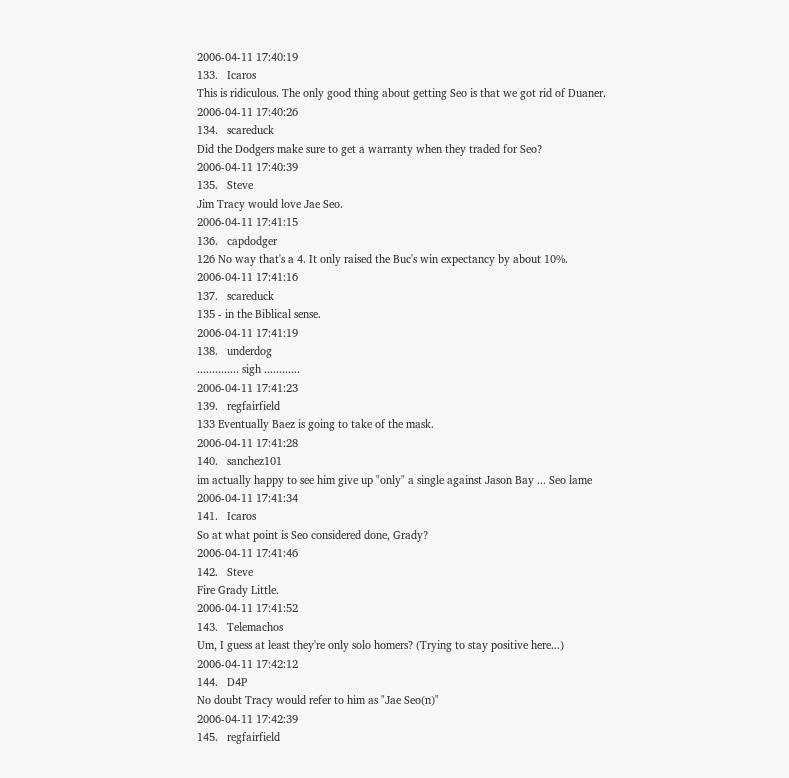2006-04-11 17:40:19
133.   Icaros
This is ridiculous. The only good thing about getting Seo is that we got rid of Duaner.
2006-04-11 17:40:26
134.   scareduck
Did the Dodgers make sure to get a warranty when they traded for Seo?
2006-04-11 17:40:39
135.   Steve
Jim Tracy would love Jae Seo.
2006-04-11 17:41:15
136.   capdodger
126 No way that's a 4. It only raised the Buc's win expectancy by about 10%.
2006-04-11 17:41:16
137.   scareduck
135 - in the Biblical sense.
2006-04-11 17:41:19
138.   underdog
.............. sigh ............
2006-04-11 17:41:23
139.   regfairfield
133 Eventually Baez is going to take of the mask.
2006-04-11 17:41:28
140.   sanchez101
im actually happy to see him give up "only" a single against Jason Bay ... Seo lame
2006-04-11 17:41:34
141.   Icaros
So at what point is Seo considered done, Grady?
2006-04-11 17:41:46
142.   Steve
Fire Grady Little.
2006-04-11 17:41:52
143.   Telemachos
Um, I guess at least they're only solo homers? (Trying to stay positive here...)
2006-04-11 17:42:12
144.   D4P
No doubt Tracy would refer to him as "Jae Seo(n)"
2006-04-11 17:42:39
145.   regfairfield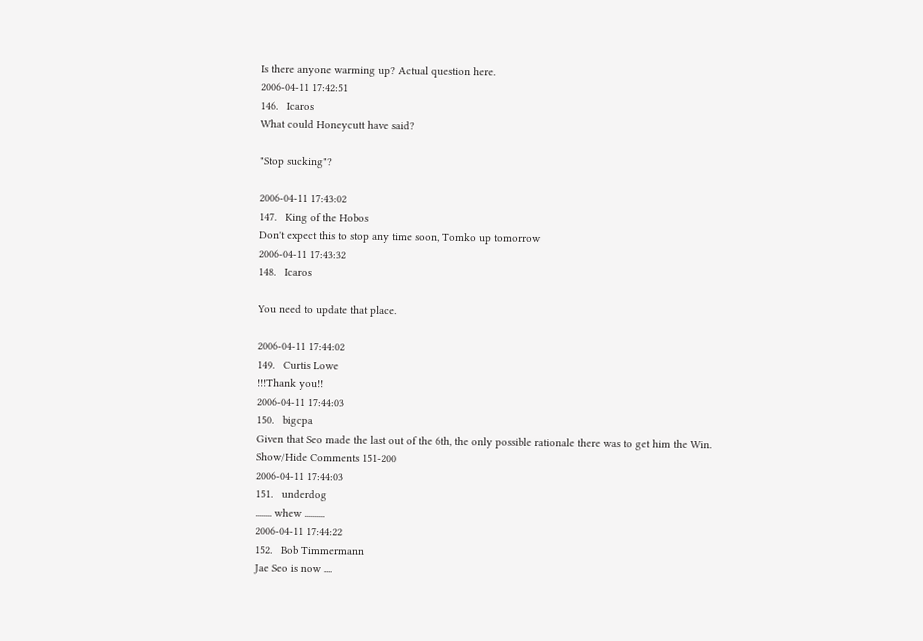Is there anyone warming up? Actual question here.
2006-04-11 17:42:51
146.   Icaros
What could Honeycutt have said?

"Stop sucking"?

2006-04-11 17:43:02
147.   King of the Hobos
Don't expect this to stop any time soon, Tomko up tomorrow
2006-04-11 17:43:32
148.   Icaros

You need to update that place.

2006-04-11 17:44:02
149.   Curtis Lowe
!!!Thank you!!
2006-04-11 17:44:03
150.   bigcpa
Given that Seo made the last out of the 6th, the only possible rationale there was to get him the Win.
Show/Hide Comments 151-200
2006-04-11 17:44:03
151.   underdog
........ whew ..........
2006-04-11 17:44:22
152.   Bob Timmermann
Jae Seo is now ....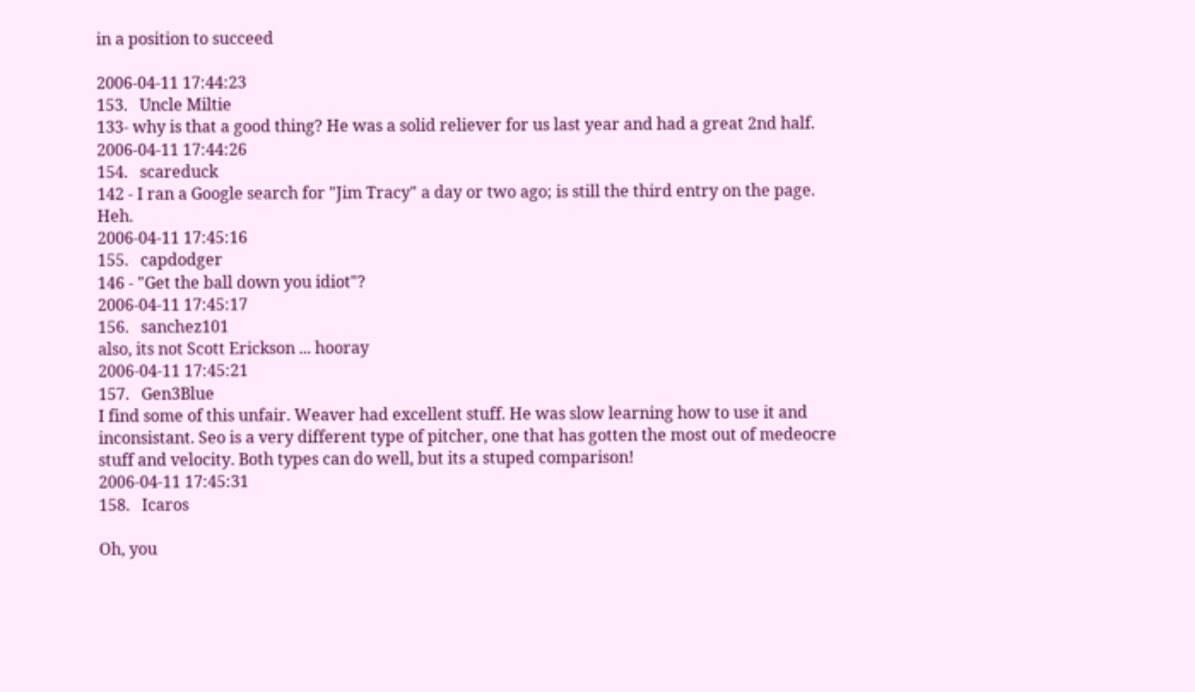in a position to succeed

2006-04-11 17:44:23
153.   Uncle Miltie
133- why is that a good thing? He was a solid reliever for us last year and had a great 2nd half.
2006-04-11 17:44:26
154.   scareduck
142 - I ran a Google search for "Jim Tracy" a day or two ago; is still the third entry on the page. Heh.
2006-04-11 17:45:16
155.   capdodger
146 - "Get the ball down you idiot"?
2006-04-11 17:45:17
156.   sanchez101
also, its not Scott Erickson ... hooray
2006-04-11 17:45:21
157.   Gen3Blue
I find some of this unfair. Weaver had excellent stuff. He was slow learning how to use it and inconsistant. Seo is a very different type of pitcher, one that has gotten the most out of medeocre stuff and velocity. Both types can do well, but its a stuped comparison!
2006-04-11 17:45:31
158.   Icaros

Oh, you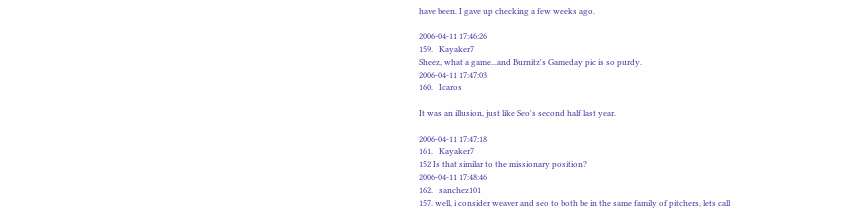have been. I gave up checking a few weeks ago.

2006-04-11 17:46:26
159.   Kayaker7
Sheez, what a game...and Burnitz's Gameday pic is so purdy.
2006-04-11 17:47:03
160.   Icaros

It was an illusion, just like Seo's second half last year.

2006-04-11 17:47:18
161.   Kayaker7
152 Is that similar to the missionary position?
2006-04-11 17:48:46
162.   sanchez101
157. well, i consider weaver and seo to both be in the same family of pitchers, lets call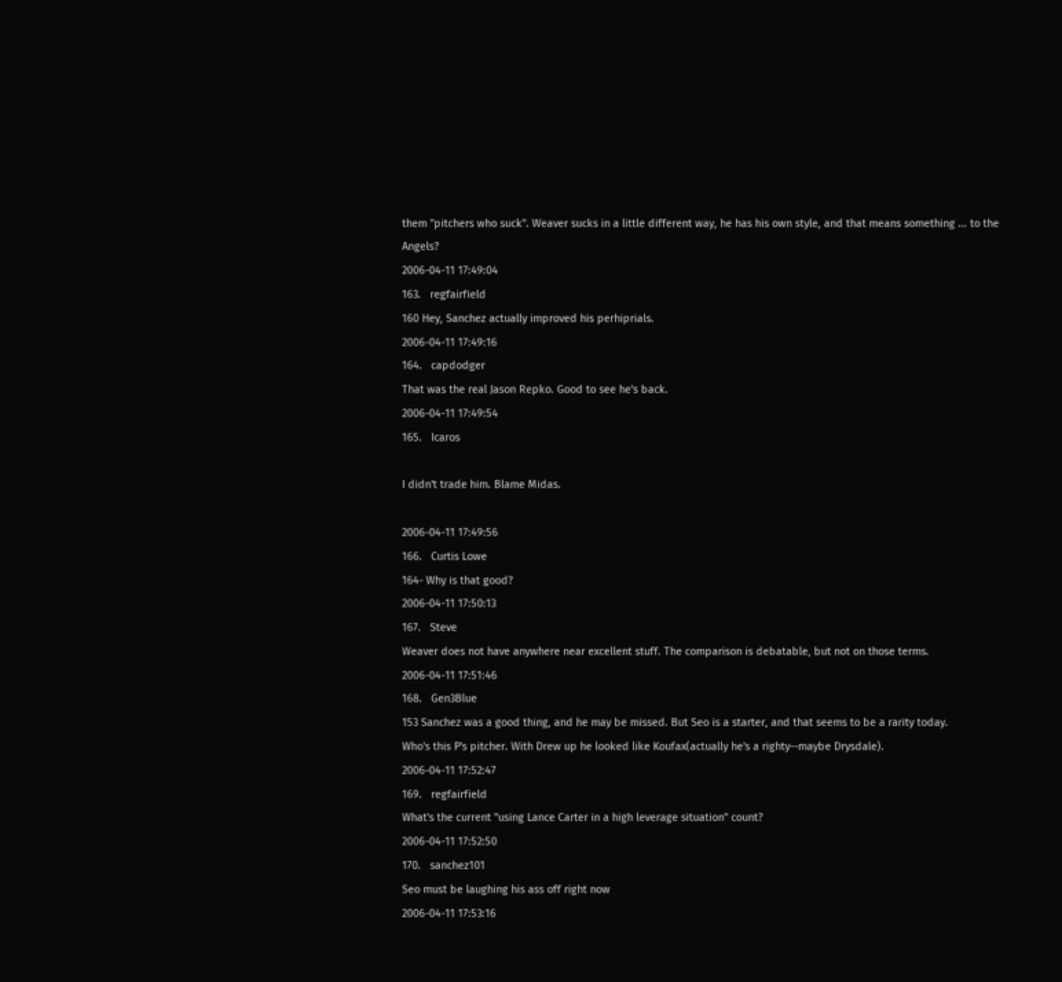them "pitchers who suck". Weaver sucks in a little different way, he has his own style, and that means something ... to the Angels?
2006-04-11 17:49:04
163.   regfairfield
160 Hey, Sanchez actually improved his perhiprials.
2006-04-11 17:49:16
164.   capdodger
That was the real Jason Repko. Good to see he's back.
2006-04-11 17:49:54
165.   Icaros

I didn't trade him. Blame Midas.

2006-04-11 17:49:56
166.   Curtis Lowe
164- Why is that good?
2006-04-11 17:50:13
167.   Steve
Weaver does not have anywhere near excellent stuff. The comparison is debatable, but not on those terms.
2006-04-11 17:51:46
168.   Gen3Blue
153 Sanchez was a good thing, and he may be missed. But Seo is a starter, and that seems to be a rarity today.
Who's this P's pitcher. With Drew up he looked like Koufax(actually he's a righty--maybe Drysdale).
2006-04-11 17:52:47
169.   regfairfield
What's the current "using Lance Carter in a high leverage situation" count?
2006-04-11 17:52:50
170.   sanchez101
Seo must be laughing his ass off right now
2006-04-11 17:53:16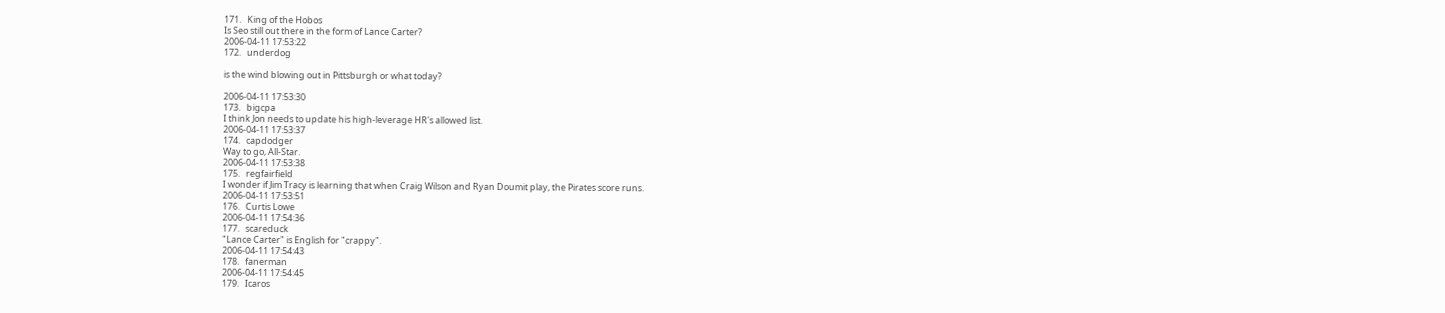171.   King of the Hobos
Is Seo still out there in the form of Lance Carter?
2006-04-11 17:53:22
172.   underdog

is the wind blowing out in Pittsburgh or what today?

2006-04-11 17:53:30
173.   bigcpa
I think Jon needs to update his high-leverage HR's allowed list.
2006-04-11 17:53:37
174.   capdodger
Way to go, All-Star.
2006-04-11 17:53:38
175.   regfairfield
I wonder if Jim Tracy is learning that when Craig Wilson and Ryan Doumit play, the Pirates score runs.
2006-04-11 17:53:51
176.   Curtis Lowe
2006-04-11 17:54:36
177.   scareduck
"Lance Carter" is English for "crappy".
2006-04-11 17:54:43
178.   fanerman
2006-04-11 17:54:45
179.   Icaros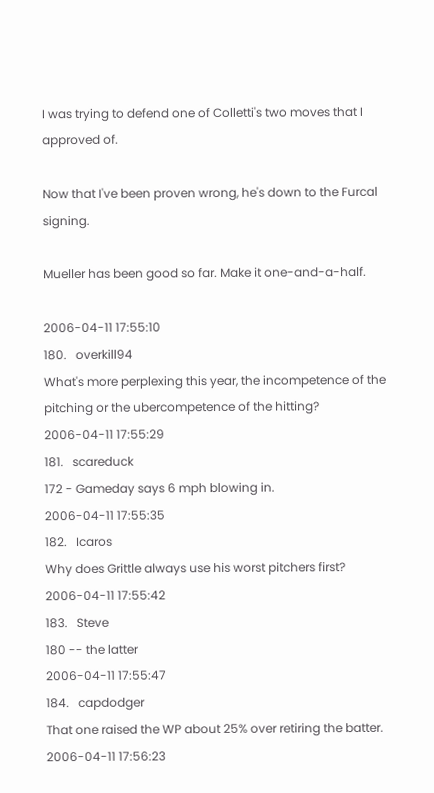I was trying to defend one of Colletti's two moves that I approved of.

Now that I've been proven wrong, he's down to the Furcal signing.

Mueller has been good so far. Make it one-and-a-half.

2006-04-11 17:55:10
180.   overkill94
What's more perplexing this year, the incompetence of the pitching or the ubercompetence of the hitting?
2006-04-11 17:55:29
181.   scareduck
172 - Gameday says 6 mph blowing in.
2006-04-11 17:55:35
182.   Icaros
Why does Grittle always use his worst pitchers first?
2006-04-11 17:55:42
183.   Steve
180 -- the latter
2006-04-11 17:55:47
184.   capdodger
That one raised the WP about 25% over retiring the batter.
2006-04-11 17:56:23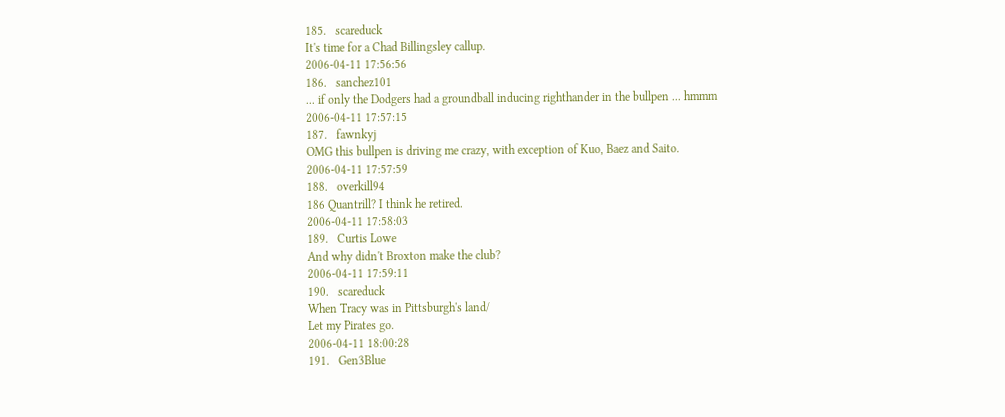185.   scareduck
It's time for a Chad Billingsley callup.
2006-04-11 17:56:56
186.   sanchez101
... if only the Dodgers had a groundball inducing righthander in the bullpen ... hmmm
2006-04-11 17:57:15
187.   fawnkyj
OMG this bullpen is driving me crazy, with exception of Kuo, Baez and Saito.
2006-04-11 17:57:59
188.   overkill94
186 Quantrill? I think he retired.
2006-04-11 17:58:03
189.   Curtis Lowe
And why didn't Broxton make the club?
2006-04-11 17:59:11
190.   scareduck
When Tracy was in Pittsburgh's land/
Let my Pirates go.
2006-04-11 18:00:28
191.   Gen3Blue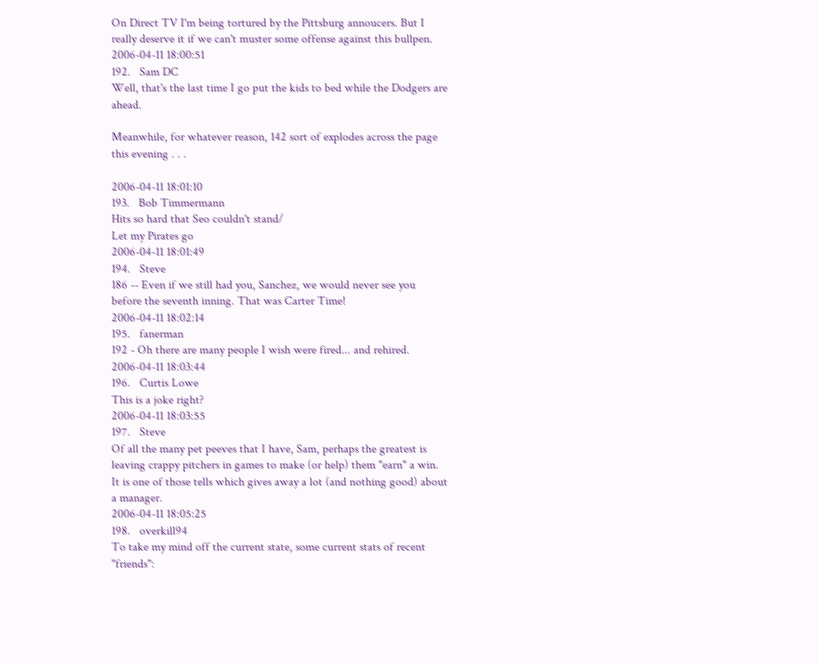On Direct TV I'm being tortured by the Pittsburg annoucers. But I really deserve it if we can't muster some offense against this bullpen.
2006-04-11 18:00:51
192.   Sam DC
Well, that's the last time I go put the kids to bed while the Dodgers are ahead.

Meanwhile, for whatever reason, 142 sort of explodes across the page this evening . . .

2006-04-11 18:01:10
193.   Bob Timmermann
Hits so hard that Seo couldn't stand/
Let my Pirates go
2006-04-11 18:01:49
194.   Steve
186 -- Even if we still had you, Sanchez, we would never see you before the seventh inning. That was Carter Time!
2006-04-11 18:02:14
195.   fanerman
192 - Oh there are many people I wish were fired... and rehired.
2006-04-11 18:03:44
196.   Curtis Lowe
This is a joke right?
2006-04-11 18:03:55
197.   Steve
Of all the many pet peeves that I have, Sam, perhaps the greatest is leaving crappy pitchers in games to make (or help) them "earn" a win. It is one of those tells which gives away a lot (and nothing good) about a manager.
2006-04-11 18:05:25
198.   overkill94
To take my mind off the current state, some current stats of recent "friends":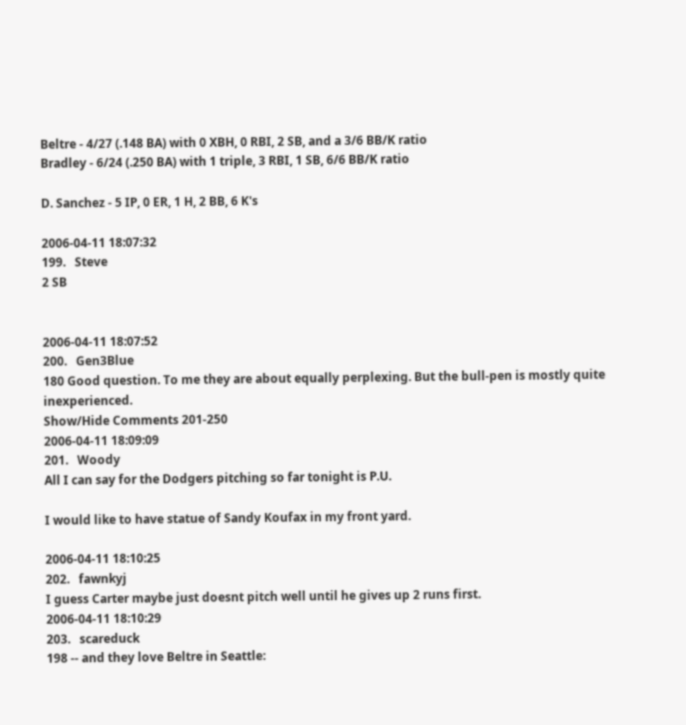Beltre - 4/27 (.148 BA) with 0 XBH, 0 RBI, 2 SB, and a 3/6 BB/K ratio
Bradley - 6/24 (.250 BA) with 1 triple, 3 RBI, 1 SB, 6/6 BB/K ratio

D. Sanchez - 5 IP, 0 ER, 1 H, 2 BB, 6 K's

2006-04-11 18:07:32
199.   Steve
2 SB


2006-04-11 18:07:52
200.   Gen3Blue
180 Good question. To me they are about equally perplexing. But the bull-pen is mostly quite inexperienced.
Show/Hide Comments 201-250
2006-04-11 18:09:09
201.   Woody
All I can say for the Dodgers pitching so far tonight is P.U.

I would like to have statue of Sandy Koufax in my front yard.

2006-04-11 18:10:25
202.   fawnkyj
I guess Carter maybe just doesnt pitch well until he gives up 2 runs first.
2006-04-11 18:10:29
203.   scareduck
198 -- and they love Beltre in Seattle: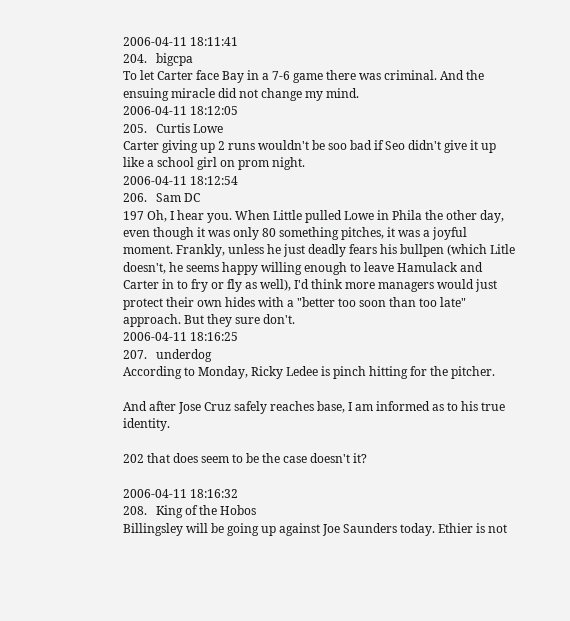2006-04-11 18:11:41
204.   bigcpa
To let Carter face Bay in a 7-6 game there was criminal. And the ensuing miracle did not change my mind.
2006-04-11 18:12:05
205.   Curtis Lowe
Carter giving up 2 runs wouldn't be soo bad if Seo didn't give it up like a school girl on prom night.
2006-04-11 18:12:54
206.   Sam DC
197 Oh, I hear you. When Little pulled Lowe in Phila the other day, even though it was only 80 something pitches, it was a joyful moment. Frankly, unless he just deadly fears his bullpen (which Litle doesn't, he seems happy willing enough to leave Hamulack and Carter in to fry or fly as well), I'd think more managers would just protect their own hides with a "better too soon than too late" approach. But they sure don't.
2006-04-11 18:16:25
207.   underdog
According to Monday, Ricky Ledee is pinch hitting for the pitcher.

And after Jose Cruz safely reaches base, I am informed as to his true identity.

202 that does seem to be the case doesn't it?

2006-04-11 18:16:32
208.   King of the Hobos
Billingsley will be going up against Joe Saunders today. Ethier is not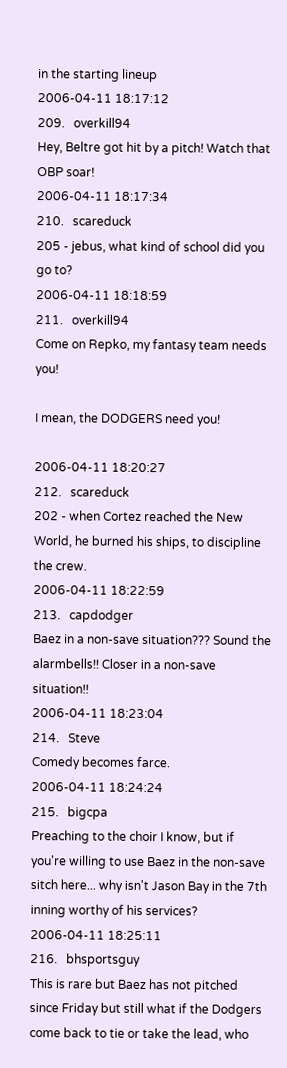in the starting lineup
2006-04-11 18:17:12
209.   overkill94
Hey, Beltre got hit by a pitch! Watch that OBP soar!
2006-04-11 18:17:34
210.   scareduck
205 - jebus, what kind of school did you go to?
2006-04-11 18:18:59
211.   overkill94
Come on Repko, my fantasy team needs you!

I mean, the DODGERS need you!

2006-04-11 18:20:27
212.   scareduck
202 - when Cortez reached the New World, he burned his ships, to discipline the crew.
2006-04-11 18:22:59
213.   capdodger
Baez in a non-save situation??? Sound the alarmbells!! Closer in a non-save situation!!
2006-04-11 18:23:04
214.   Steve
Comedy becomes farce.
2006-04-11 18:24:24
215.   bigcpa
Preaching to the choir I know, but if you're willing to use Baez in the non-save sitch here... why isn't Jason Bay in the 7th inning worthy of his services?
2006-04-11 18:25:11
216.   bhsportsguy
This is rare but Baez has not pitched since Friday but still what if the Dodgers come back to tie or take the lead, who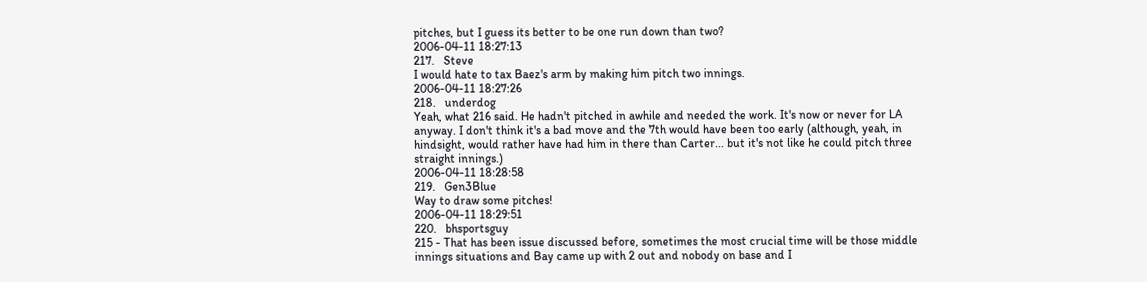pitches, but I guess its better to be one run down than two?
2006-04-11 18:27:13
217.   Steve
I would hate to tax Baez's arm by making him pitch two innings.
2006-04-11 18:27:26
218.   underdog
Yeah, what 216 said. He hadn't pitched in awhile and needed the work. It's now or never for LA anyway. I don't think it's a bad move and the 7th would have been too early (although, yeah, in hindsight, would rather have had him in there than Carter... but it's not like he could pitch three straight innings.)
2006-04-11 18:28:58
219.   Gen3Blue
Way to draw some pitches!
2006-04-11 18:29:51
220.   bhsportsguy
215 - That has been issue discussed before, sometimes the most crucial time will be those middle innings situations and Bay came up with 2 out and nobody on base and I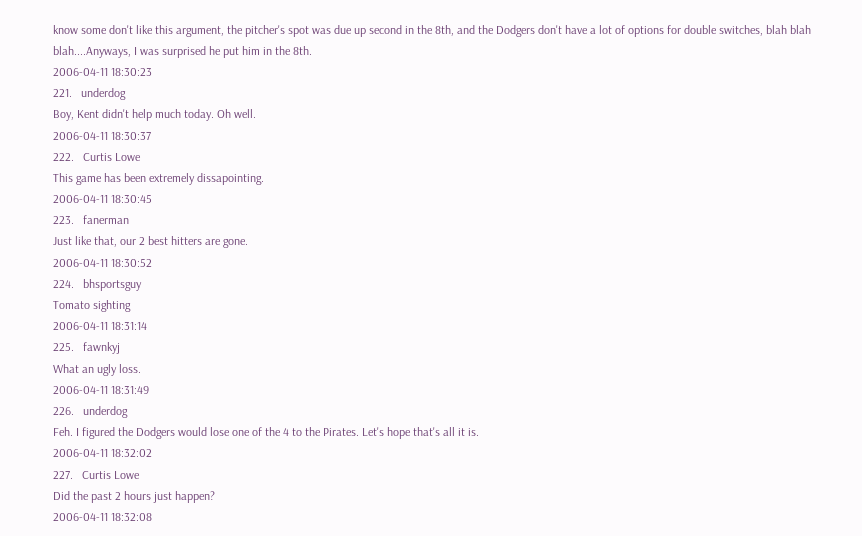know some don't like this argument, the pitcher's spot was due up second in the 8th, and the Dodgers don't have a lot of options for double switches, blah blah blah....Anyways, I was surprised he put him in the 8th.
2006-04-11 18:30:23
221.   underdog
Boy, Kent didn't help much today. Oh well.
2006-04-11 18:30:37
222.   Curtis Lowe
This game has been extremely dissapointing.
2006-04-11 18:30:45
223.   fanerman
Just like that, our 2 best hitters are gone.
2006-04-11 18:30:52
224.   bhsportsguy
Tomato sighting
2006-04-11 18:31:14
225.   fawnkyj
What an ugly loss.
2006-04-11 18:31:49
226.   underdog
Feh. I figured the Dodgers would lose one of the 4 to the Pirates. Let's hope that's all it is.
2006-04-11 18:32:02
227.   Curtis Lowe
Did the past 2 hours just happen?
2006-04-11 18:32:08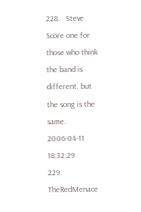228.   Steve
Score one for those who think the band is different, but the song is the same.
2006-04-11 18:32:29
229.   TheRedMenace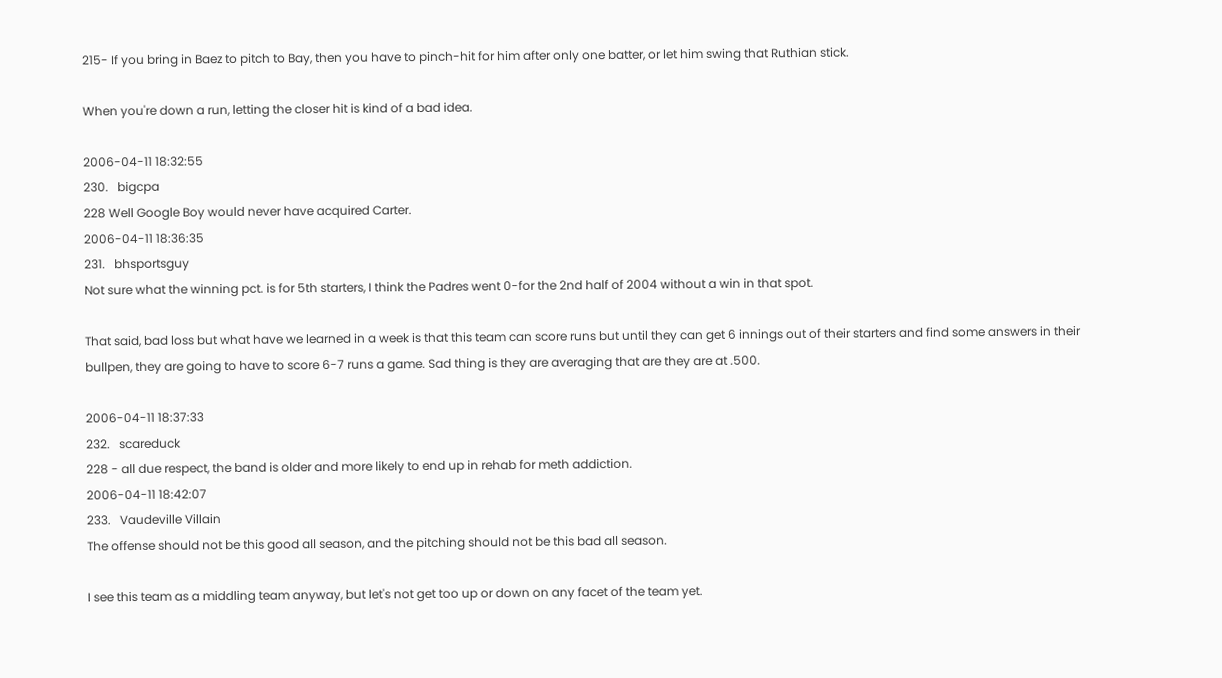215- If you bring in Baez to pitch to Bay, then you have to pinch-hit for him after only one batter, or let him swing that Ruthian stick.

When you're down a run, letting the closer hit is kind of a bad idea.

2006-04-11 18:32:55
230.   bigcpa
228 Well Google Boy would never have acquired Carter.
2006-04-11 18:36:35
231.   bhsportsguy
Not sure what the winning pct. is for 5th starters, I think the Padres went 0-for the 2nd half of 2004 without a win in that spot.

That said, bad loss but what have we learned in a week is that this team can score runs but until they can get 6 innings out of their starters and find some answers in their bullpen, they are going to have to score 6-7 runs a game. Sad thing is they are averaging that are they are at .500.

2006-04-11 18:37:33
232.   scareduck
228 - all due respect, the band is older and more likely to end up in rehab for meth addiction.
2006-04-11 18:42:07
233.   Vaudeville Villain
The offense should not be this good all season, and the pitching should not be this bad all season.

I see this team as a middling team anyway, but let's not get too up or down on any facet of the team yet.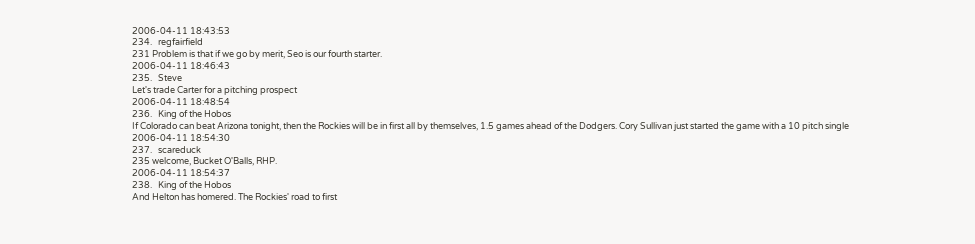2006-04-11 18:43:53
234.   regfairfield
231 Problem is that if we go by merit, Seo is our fourth starter.
2006-04-11 18:46:43
235.   Steve
Let's trade Carter for a pitching prospect
2006-04-11 18:48:54
236.   King of the Hobos
If Colorado can beat Arizona tonight, then the Rockies will be in first all by themselves, 1.5 games ahead of the Dodgers. Cory Sullivan just started the game with a 10 pitch single
2006-04-11 18:54:30
237.   scareduck
235 welcome, Bucket O'Balls, RHP.
2006-04-11 18:54:37
238.   King of the Hobos
And Helton has homered. The Rockies' road to first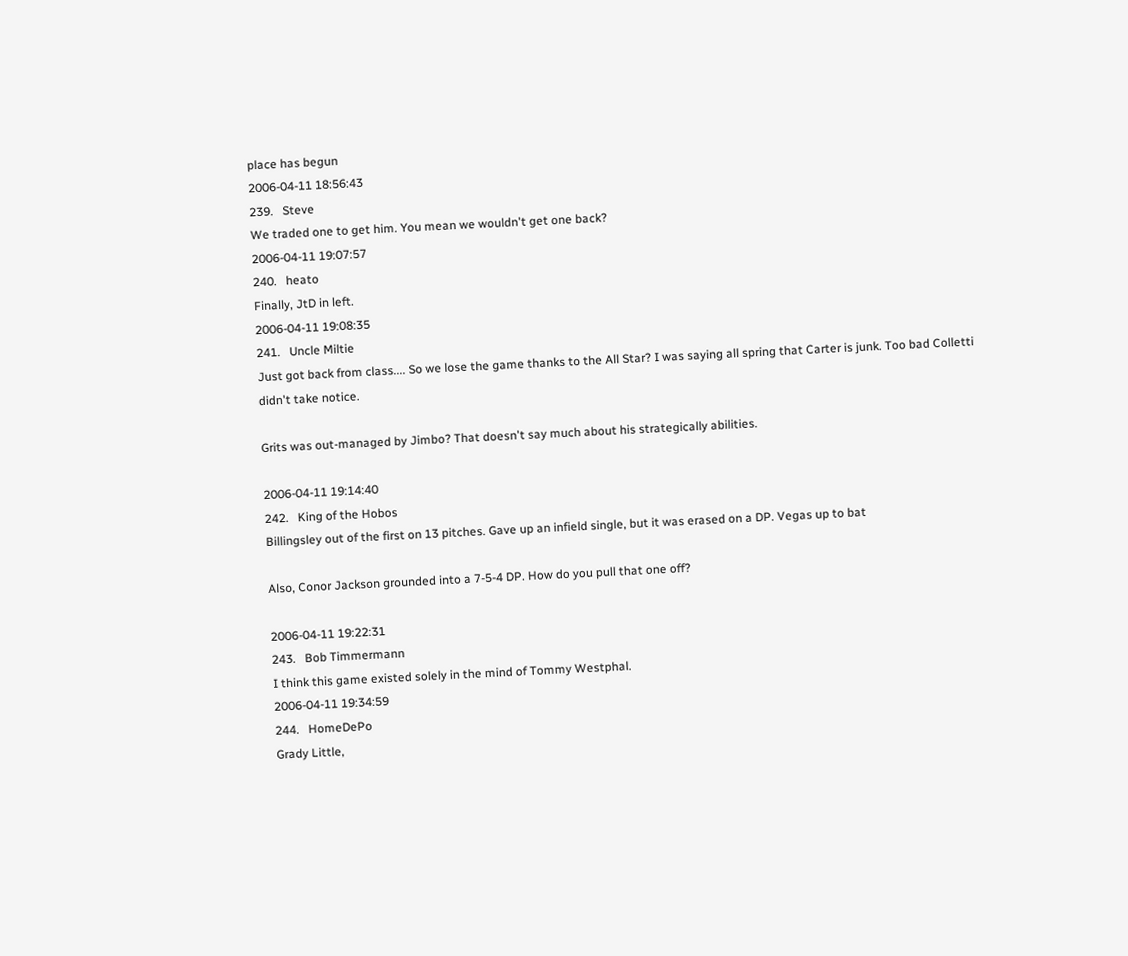place has begun
2006-04-11 18:56:43
239.   Steve
We traded one to get him. You mean we wouldn't get one back?
2006-04-11 19:07:57
240.   heato
Finally, JtD in left.
2006-04-11 19:08:35
241.   Uncle Miltie
Just got back from class.... So we lose the game thanks to the All Star? I was saying all spring that Carter is junk. Too bad Colletti didn't take notice.

Grits was out-managed by Jimbo? That doesn't say much about his strategically abilities.

2006-04-11 19:14:40
242.   King of the Hobos
Billingsley out of the first on 13 pitches. Gave up an infield single, but it was erased on a DP. Vegas up to bat

Also, Conor Jackson grounded into a 7-5-4 DP. How do you pull that one off?

2006-04-11 19:22:31
243.   Bob Timmermann
I think this game existed solely in the mind of Tommy Westphal.
2006-04-11 19:34:59
244.   HomeDePo
Grady Little,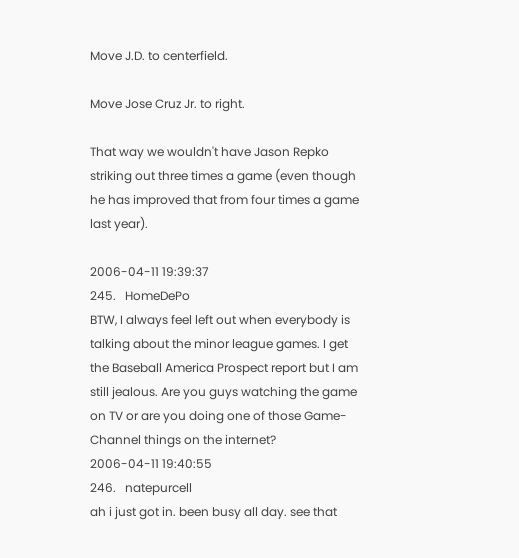Move J.D. to centerfield.

Move Jose Cruz Jr. to right.

That way we wouldn't have Jason Repko striking out three times a game (even though he has improved that from four times a game last year).

2006-04-11 19:39:37
245.   HomeDePo
BTW, I always feel left out when everybody is talking about the minor league games. I get the Baseball America Prospect report but I am still jealous. Are you guys watching the game on TV or are you doing one of those Game-Channel things on the internet?
2006-04-11 19:40:55
246.   natepurcell
ah i just got in. been busy all day. see that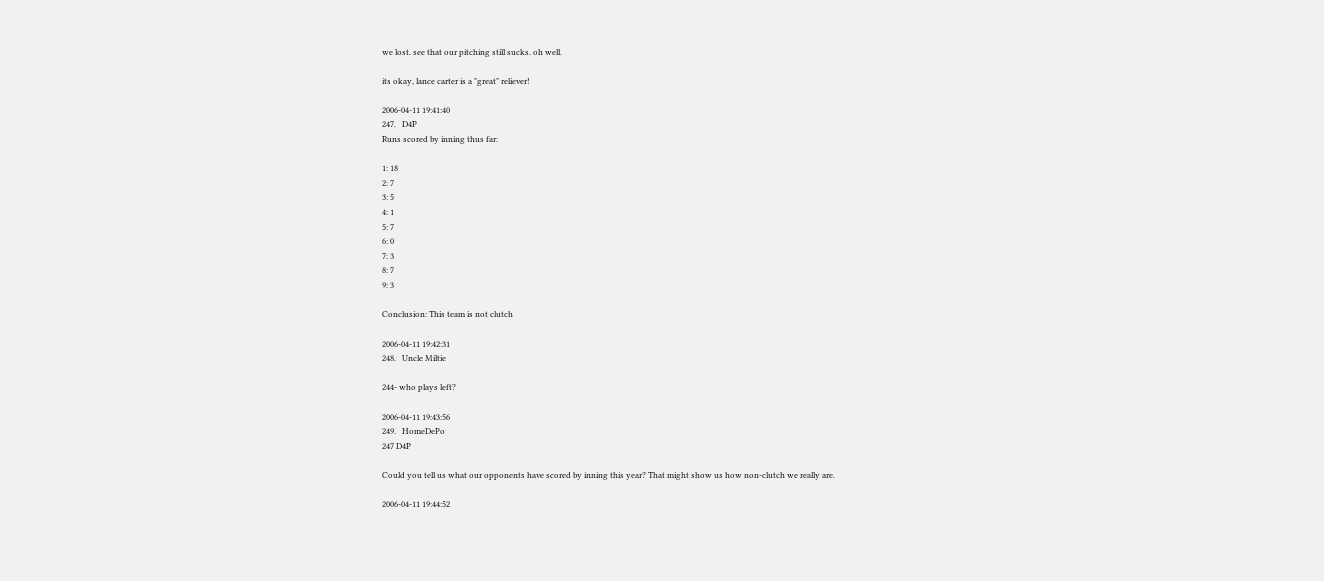we lost. see that our pitching still sucks. oh well.

its okay, lance carter is a "great" reliever!

2006-04-11 19:41:40
247.   D4P
Runs scored by inning thus far:

1: 18
2: 7
3: 5
4: 1
5: 7
6: 0
7: 3
8: 7
9: 3

Conclusion: This team is not clutch

2006-04-11 19:42:31
248.   Uncle Miltie

244- who plays left?

2006-04-11 19:43:56
249.   HomeDePo
247 D4P

Could you tell us what our opponents have scored by inning this year? That might show us how non-clutch we really are.

2006-04-11 19:44:52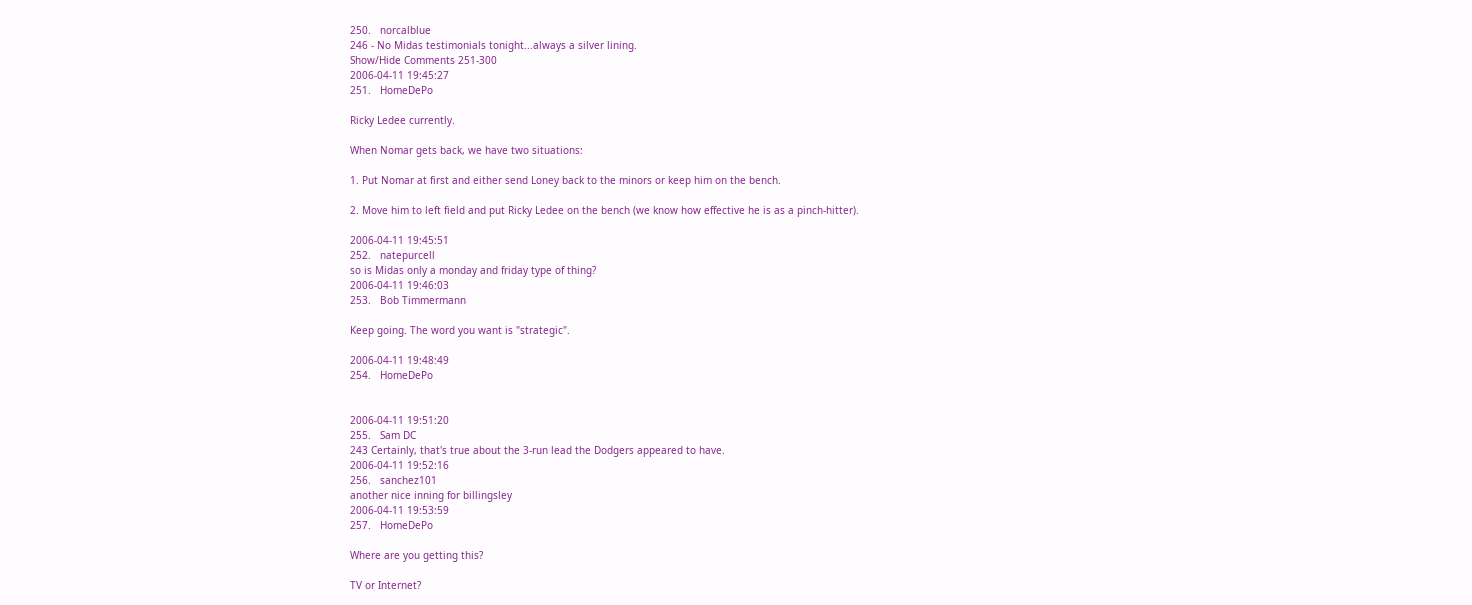250.   norcalblue
246 - No Midas testimonials tonight...always a silver lining.
Show/Hide Comments 251-300
2006-04-11 19:45:27
251.   HomeDePo

Ricky Ledee currently.

When Nomar gets back, we have two situations:

1. Put Nomar at first and either send Loney back to the minors or keep him on the bench.

2. Move him to left field and put Ricky Ledee on the bench (we know how effective he is as a pinch-hitter).

2006-04-11 19:45:51
252.   natepurcell
so is Midas only a monday and friday type of thing?
2006-04-11 19:46:03
253.   Bob Timmermann

Keep going. The word you want is "strategic".

2006-04-11 19:48:49
254.   HomeDePo


2006-04-11 19:51:20
255.   Sam DC
243 Certainly, that's true about the 3-run lead the Dodgers appeared to have.
2006-04-11 19:52:16
256.   sanchez101
another nice inning for billingsley
2006-04-11 19:53:59
257.   HomeDePo

Where are you getting this?

TV or Internet?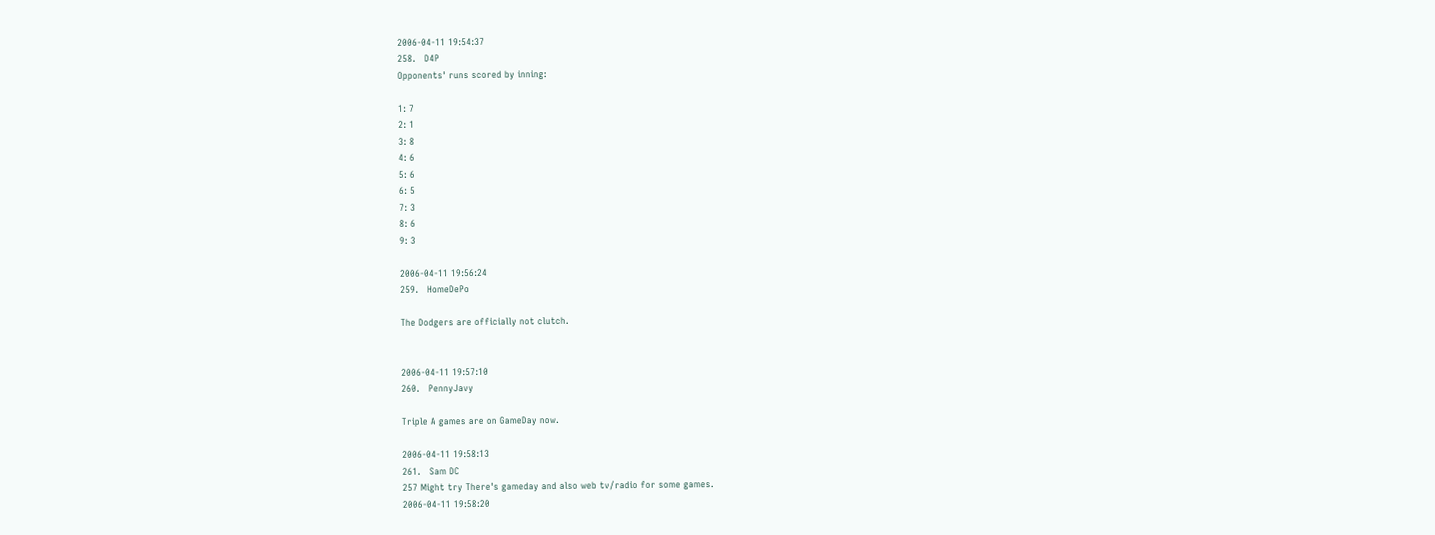2006-04-11 19:54:37
258.   D4P
Opponents' runs scored by inning:

1: 7
2: 1
3: 8
4: 6
5: 6
6: 5
7: 3
8: 6
9: 3

2006-04-11 19:56:24
259.   HomeDePo

The Dodgers are officially not clutch.


2006-04-11 19:57:10
260.   PennyJavy

Triple A games are on GameDay now.

2006-04-11 19:58:13
261.   Sam DC
257 Might try There's gameday and also web tv/radio for some games.
2006-04-11 19:58:20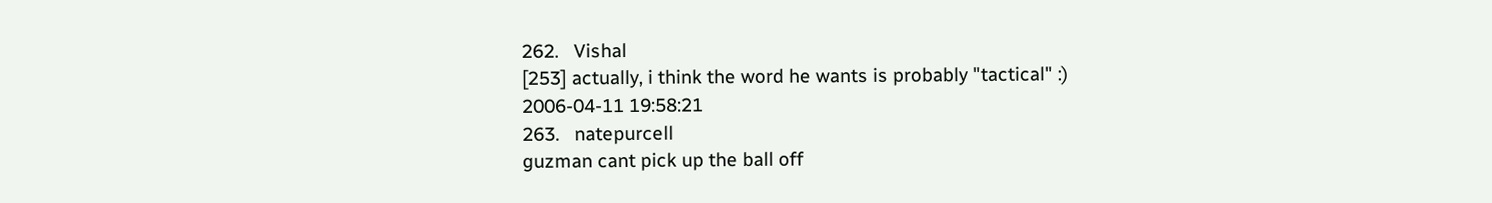262.   Vishal
[253] actually, i think the word he wants is probably "tactical" :)
2006-04-11 19:58:21
263.   natepurcell
guzman cant pick up the ball off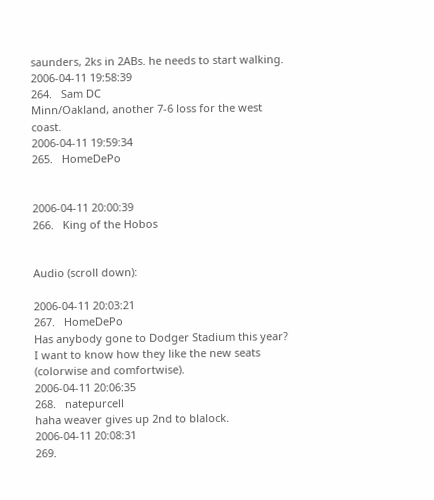saunders, 2ks in 2ABs. he needs to start walking.
2006-04-11 19:58:39
264.   Sam DC
Minn/Oakland, another 7-6 loss for the west coast.
2006-04-11 19:59:34
265.   HomeDePo


2006-04-11 20:00:39
266.   King of the Hobos


Audio (scroll down):

2006-04-11 20:03:21
267.   HomeDePo
Has anybody gone to Dodger Stadium this year? I want to know how they like the new seats (colorwise and comfortwise).
2006-04-11 20:06:35
268.   natepurcell
haha weaver gives up 2nd to blalock.
2006-04-11 20:08:31
269.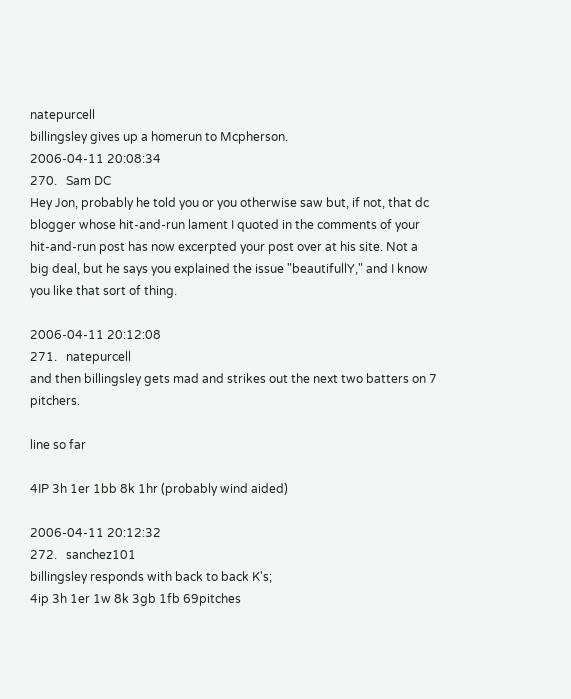natepurcell
billingsley gives up a homerun to Mcpherson.
2006-04-11 20:08:34
270.   Sam DC
Hey Jon, probably he told you or you otherwise saw but, if not, that dc blogger whose hit-and-run lament I quoted in the comments of your hit-and-run post has now excerpted your post over at his site. Not a big deal, but he says you explained the issue "beautifullY," and I know you like that sort of thing.

2006-04-11 20:12:08
271.   natepurcell
and then billingsley gets mad and strikes out the next two batters on 7 pitchers.

line so far

4IP 3h 1er 1bb 8k 1hr (probably wind aided)

2006-04-11 20:12:32
272.   sanchez101
billingsley responds with back to back K's;
4ip 3h 1er 1w 8k 3gb 1fb 69pitches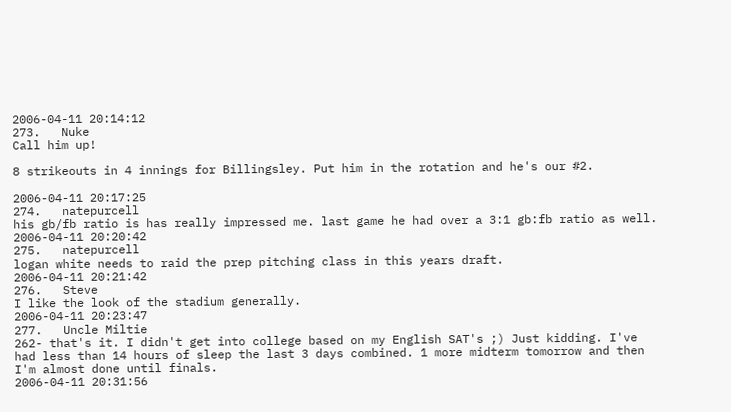2006-04-11 20:14:12
273.   Nuke
Call him up!

8 strikeouts in 4 innings for Billingsley. Put him in the rotation and he's our #2.

2006-04-11 20:17:25
274.   natepurcell
his gb/fb ratio is has really impressed me. last game he had over a 3:1 gb:fb ratio as well.
2006-04-11 20:20:42
275.   natepurcell
logan white needs to raid the prep pitching class in this years draft.
2006-04-11 20:21:42
276.   Steve
I like the look of the stadium generally.
2006-04-11 20:23:47
277.   Uncle Miltie
262- that's it. I didn't get into college based on my English SAT's ;) Just kidding. I've had less than 14 hours of sleep the last 3 days combined. 1 more midterm tomorrow and then I'm almost done until finals.
2006-04-11 20:31:56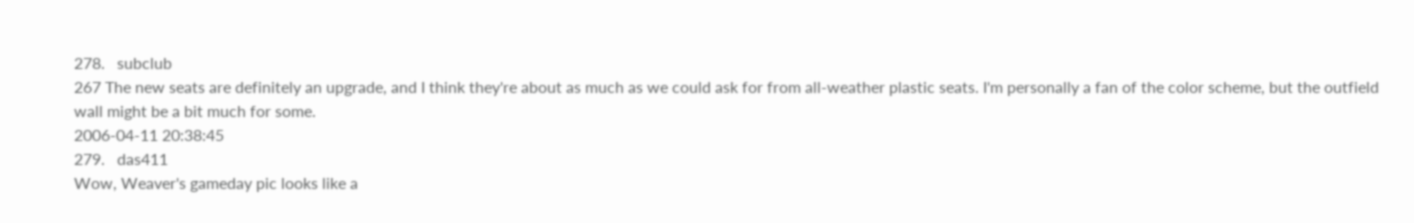278.   subclub
267 The new seats are definitely an upgrade, and I think they're about as much as we could ask for from all-weather plastic seats. I'm personally a fan of the color scheme, but the outfield wall might be a bit much for some.
2006-04-11 20:38:45
279.   das411
Wow, Weaver's gameday pic looks like a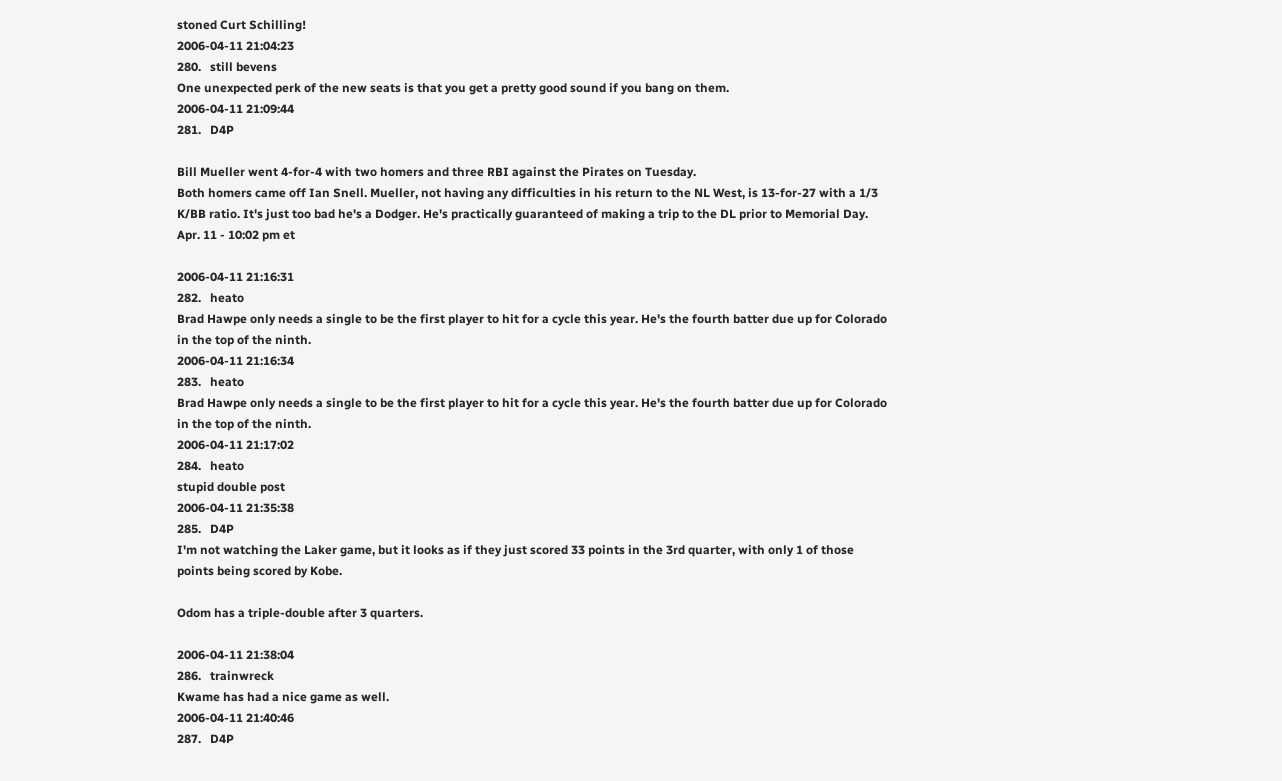stoned Curt Schilling!
2006-04-11 21:04:23
280.   still bevens
One unexpected perk of the new seats is that you get a pretty good sound if you bang on them.
2006-04-11 21:09:44
281.   D4P

Bill Mueller went 4-for-4 with two homers and three RBI against the Pirates on Tuesday.
Both homers came off Ian Snell. Mueller, not having any difficulties in his return to the NL West, is 13-for-27 with a 1/3 K/BB ratio. It's just too bad he's a Dodger. He's practically guaranteed of making a trip to the DL prior to Memorial Day. Apr. 11 - 10:02 pm et

2006-04-11 21:16:31
282.   heato
Brad Hawpe only needs a single to be the first player to hit for a cycle this year. He's the fourth batter due up for Colorado in the top of the ninth.
2006-04-11 21:16:34
283.   heato
Brad Hawpe only needs a single to be the first player to hit for a cycle this year. He's the fourth batter due up for Colorado in the top of the ninth.
2006-04-11 21:17:02
284.   heato
stupid double post
2006-04-11 21:35:38
285.   D4P
I'm not watching the Laker game, but it looks as if they just scored 33 points in the 3rd quarter, with only 1 of those points being scored by Kobe.

Odom has a triple-double after 3 quarters.

2006-04-11 21:38:04
286.   trainwreck
Kwame has had a nice game as well.
2006-04-11 21:40:46
287.   D4P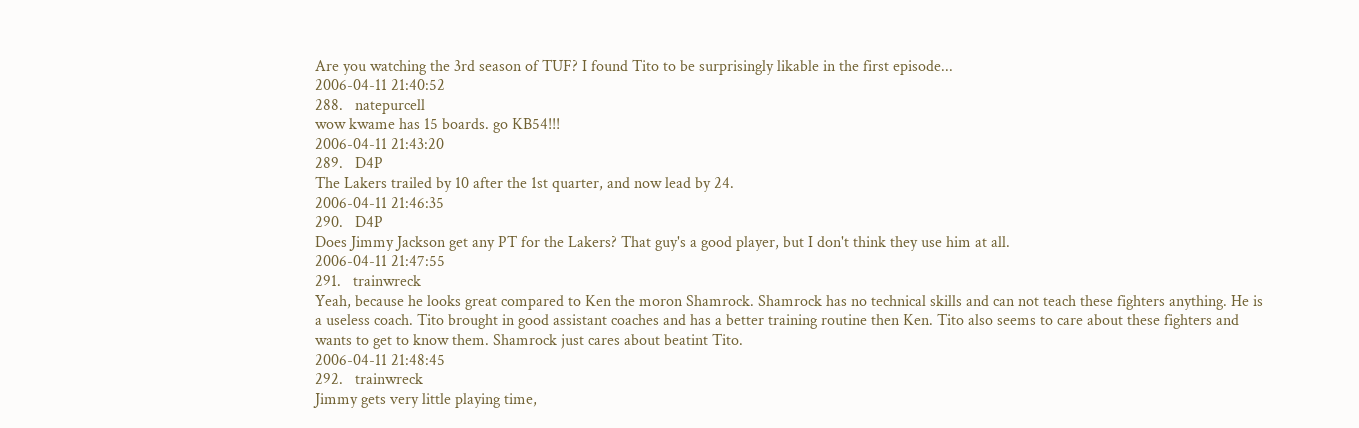Are you watching the 3rd season of TUF? I found Tito to be surprisingly likable in the first episode...
2006-04-11 21:40:52
288.   natepurcell
wow kwame has 15 boards. go KB54!!!
2006-04-11 21:43:20
289.   D4P
The Lakers trailed by 10 after the 1st quarter, and now lead by 24.
2006-04-11 21:46:35
290.   D4P
Does Jimmy Jackson get any PT for the Lakers? That guy's a good player, but I don't think they use him at all.
2006-04-11 21:47:55
291.   trainwreck
Yeah, because he looks great compared to Ken the moron Shamrock. Shamrock has no technical skills and can not teach these fighters anything. He is a useless coach. Tito brought in good assistant coaches and has a better training routine then Ken. Tito also seems to care about these fighters and wants to get to know them. Shamrock just cares about beatint Tito.
2006-04-11 21:48:45
292.   trainwreck
Jimmy gets very little playing time,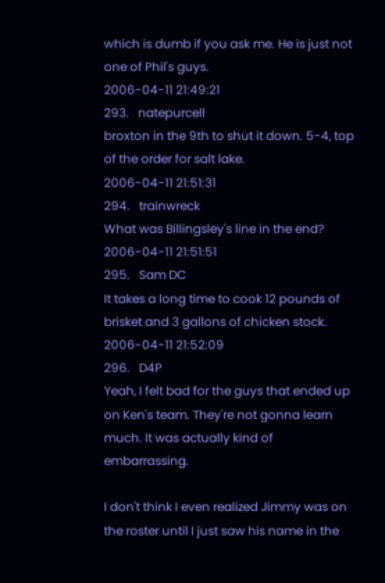which is dumb if you ask me. He is just not one of Phil's guys.
2006-04-11 21:49:21
293.   natepurcell
broxton in the 9th to shut it down. 5-4, top of the order for salt lake.
2006-04-11 21:51:31
294.   trainwreck
What was Billingsley's line in the end?
2006-04-11 21:51:51
295.   Sam DC
It takes a long time to cook 12 pounds of brisket and 3 gallons of chicken stock.
2006-04-11 21:52:09
296.   D4P
Yeah, I felt bad for the guys that ended up on Ken's team. They're not gonna learn much. It was actually kind of embarrassing.

I don't think I even realized Jimmy was on the roster until I just saw his name in the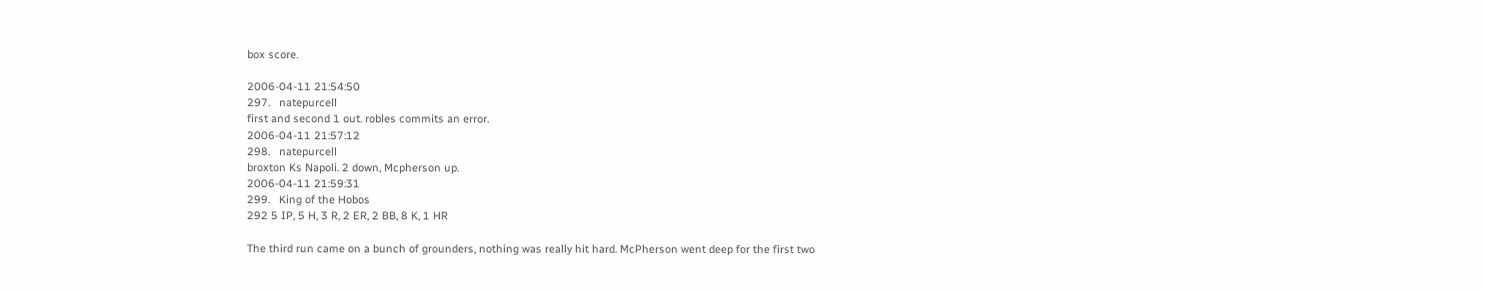box score.

2006-04-11 21:54:50
297.   natepurcell
first and second 1 out. robles commits an error.
2006-04-11 21:57:12
298.   natepurcell
broxton Ks Napoli. 2 down, Mcpherson up.
2006-04-11 21:59:31
299.   King of the Hobos
292 5 IP, 5 H, 3 R, 2 ER, 2 BB, 8 K, 1 HR

The third run came on a bunch of grounders, nothing was really hit hard. McPherson went deep for the first two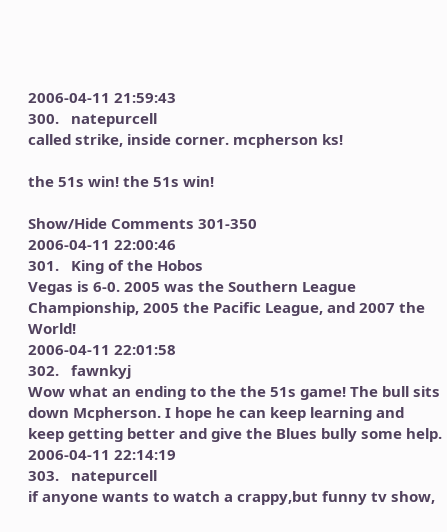2006-04-11 21:59:43
300.   natepurcell
called strike, inside corner. mcpherson ks!

the 51s win! the 51s win!

Show/Hide Comments 301-350
2006-04-11 22:00:46
301.   King of the Hobos
Vegas is 6-0. 2005 was the Southern League Championship, 2005 the Pacific League, and 2007 the World!
2006-04-11 22:01:58
302.   fawnkyj
Wow what an ending to the the 51s game! The bull sits down Mcpherson. I hope he can keep learning and keep getting better and give the Blues bully some help.
2006-04-11 22:14:19
303.   natepurcell
if anyone wants to watch a crappy,but funny tv show,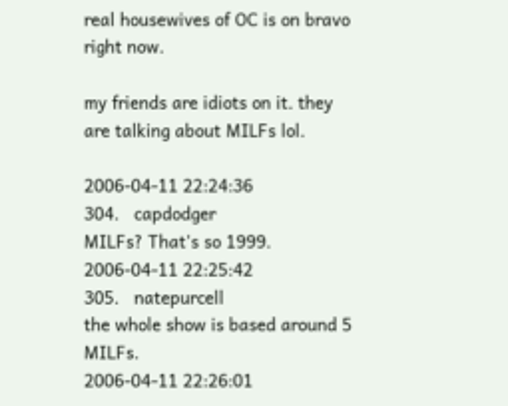real housewives of OC is on bravo right now.

my friends are idiots on it. they are talking about MILFs lol.

2006-04-11 22:24:36
304.   capdodger
MILFs? That's so 1999.
2006-04-11 22:25:42
305.   natepurcell
the whole show is based around 5 MILFs.
2006-04-11 22:26:01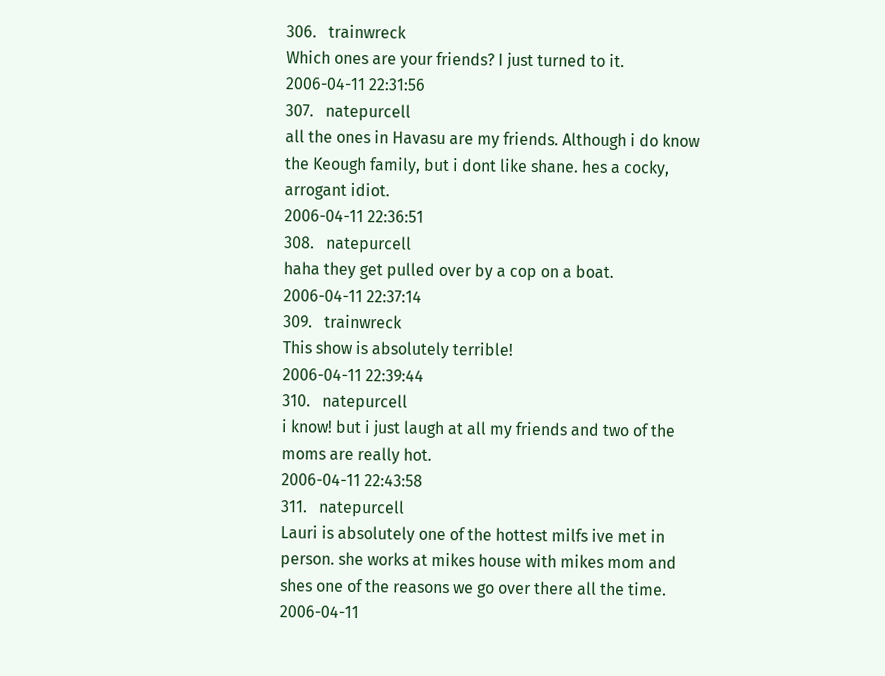306.   trainwreck
Which ones are your friends? I just turned to it.
2006-04-11 22:31:56
307.   natepurcell
all the ones in Havasu are my friends. Although i do know the Keough family, but i dont like shane. hes a cocky, arrogant idiot.
2006-04-11 22:36:51
308.   natepurcell
haha they get pulled over by a cop on a boat.
2006-04-11 22:37:14
309.   trainwreck
This show is absolutely terrible!
2006-04-11 22:39:44
310.   natepurcell
i know! but i just laugh at all my friends and two of the moms are really hot.
2006-04-11 22:43:58
311.   natepurcell
Lauri is absolutely one of the hottest milfs ive met in person. she works at mikes house with mikes mom and shes one of the reasons we go over there all the time.
2006-04-11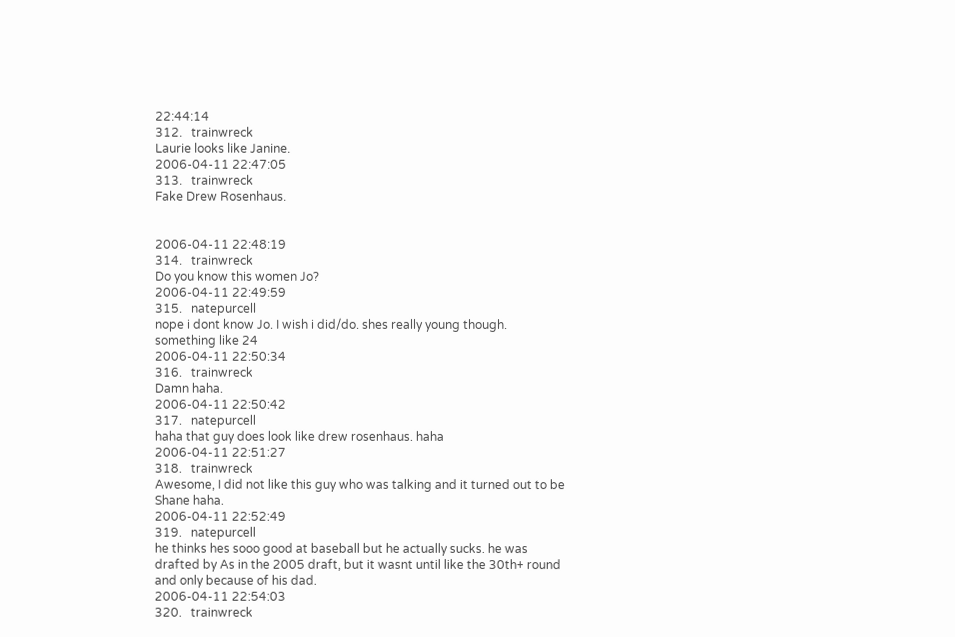22:44:14
312.   trainwreck
Laurie looks like Janine.
2006-04-11 22:47:05
313.   trainwreck
Fake Drew Rosenhaus.


2006-04-11 22:48:19
314.   trainwreck
Do you know this women Jo?
2006-04-11 22:49:59
315.   natepurcell
nope i dont know Jo. I wish i did/do. shes really young though. something like 24
2006-04-11 22:50:34
316.   trainwreck
Damn haha.
2006-04-11 22:50:42
317.   natepurcell
haha that guy does look like drew rosenhaus. haha
2006-04-11 22:51:27
318.   trainwreck
Awesome, I did not like this guy who was talking and it turned out to be Shane haha.
2006-04-11 22:52:49
319.   natepurcell
he thinks hes sooo good at baseball but he actually sucks. he was drafted by As in the 2005 draft, but it wasnt until like the 30th+ round and only because of his dad.
2006-04-11 22:54:03
320.   trainwreck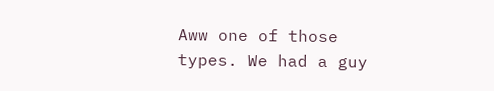Aww one of those types. We had a guy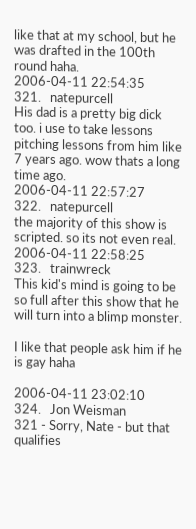like that at my school, but he was drafted in the 100th round haha.
2006-04-11 22:54:35
321.   natepurcell
His dad is a pretty big dick too. i use to take lessons pitching lessons from him like 7 years ago. wow thats a long time ago.
2006-04-11 22:57:27
322.   natepurcell
the majority of this show is scripted. so its not even real.
2006-04-11 22:58:25
323.   trainwreck
This kid's mind is going to be so full after this show that he will turn into a blimp monster.

I like that people ask him if he is gay haha

2006-04-11 23:02:10
324.   Jon Weisman
321 - Sorry, Nate - but that qualifies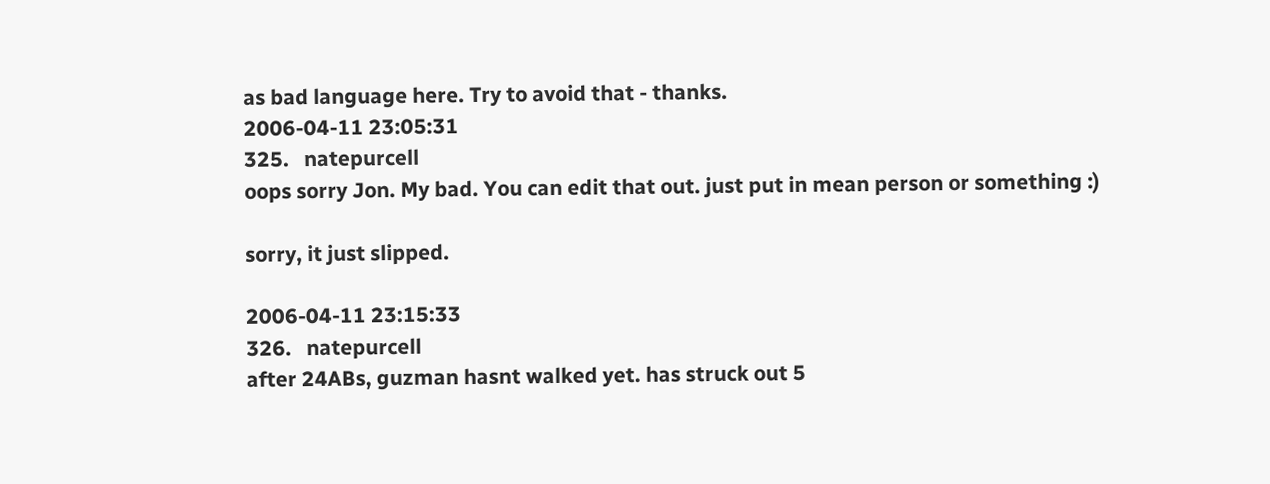as bad language here. Try to avoid that - thanks.
2006-04-11 23:05:31
325.   natepurcell
oops sorry Jon. My bad. You can edit that out. just put in mean person or something :)

sorry, it just slipped.

2006-04-11 23:15:33
326.   natepurcell
after 24ABs, guzman hasnt walked yet. has struck out 5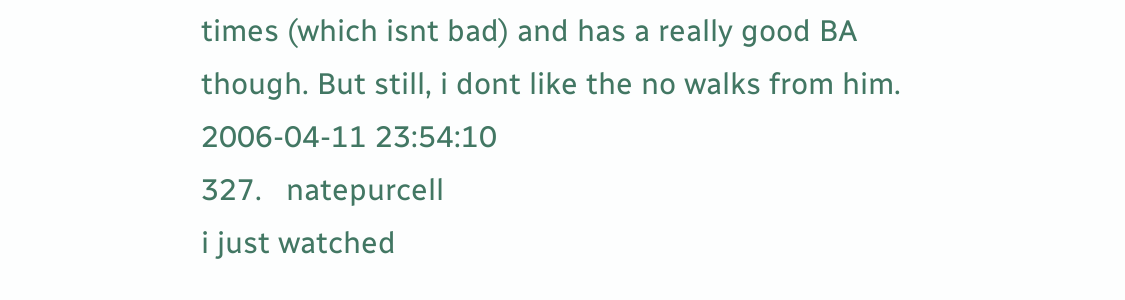times (which isnt bad) and has a really good BA though. But still, i dont like the no walks from him.
2006-04-11 23:54:10
327.   natepurcell
i just watched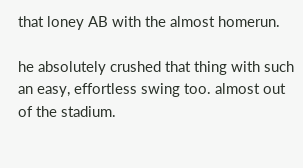that loney AB with the almost homerun.

he absolutely crushed that thing with such an easy, effortless swing too. almost out of the stadium.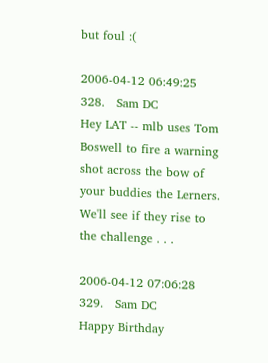but foul :(

2006-04-12 06:49:25
328.   Sam DC
Hey LAT -- mlb uses Tom Boswell to fire a warning shot across the bow of your buddies the Lerners. We'll see if they rise to the challenge . . .

2006-04-12 07:06:28
329.   Sam DC
Happy Birthday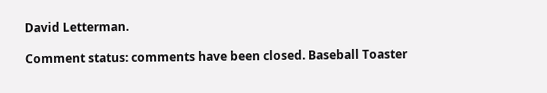David Letterman.

Comment status: comments have been closed. Baseball Toaster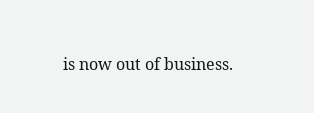is now out of business.